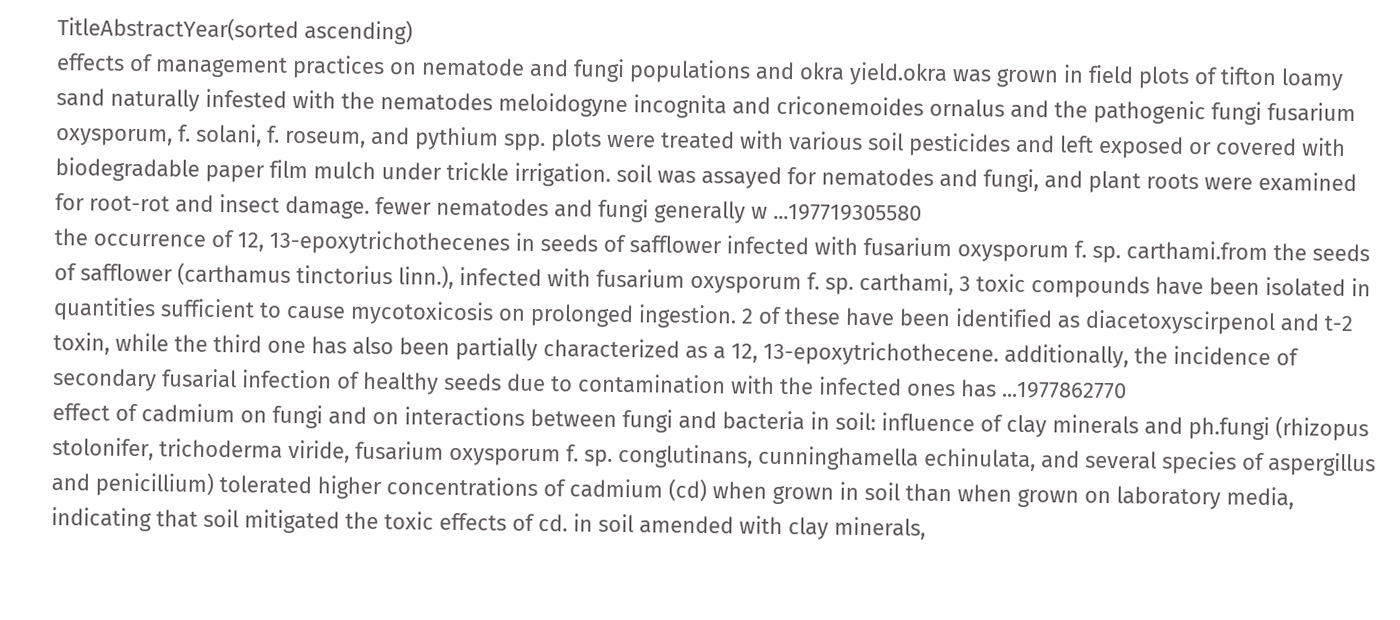TitleAbstractYear(sorted ascending)
effects of management practices on nematode and fungi populations and okra yield.okra was grown in field plots of tifton loamy sand naturally infested with the nematodes meloidogyne incognita and criconemoides ornalus and the pathogenic fungi fusarium oxysporum, f. solani, f. roseum, and pythium spp. plots were treated with various soil pesticides and left exposed or covered with biodegradable paper film mulch under trickle irrigation. soil was assayed for nematodes and fungi, and plant roots were examined for root-rot and insect damage. fewer nematodes and fungi generally w ...197719305580
the occurrence of 12, 13-epoxytrichothecenes in seeds of safflower infected with fusarium oxysporum f. sp. carthami.from the seeds of safflower (carthamus tinctorius linn.), infected with fusarium oxysporum f. sp. carthami, 3 toxic compounds have been isolated in quantities sufficient to cause mycotoxicosis on prolonged ingestion. 2 of these have been identified as diacetoxyscirpenol and t-2 toxin, while the third one has also been partially characterized as a 12, 13-epoxytrichothecene. additionally, the incidence of secondary fusarial infection of healthy seeds due to contamination with the infected ones has ...1977862770
effect of cadmium on fungi and on interactions between fungi and bacteria in soil: influence of clay minerals and ph.fungi (rhizopus stolonifer, trichoderma viride, fusarium oxysporum f. sp. conglutinans, cunninghamella echinulata, and several species of aspergillus and penicillium) tolerated higher concentrations of cadmium (cd) when grown in soil than when grown on laboratory media, indicating that soil mitigated the toxic effects of cd. in soil amended with clay minerals,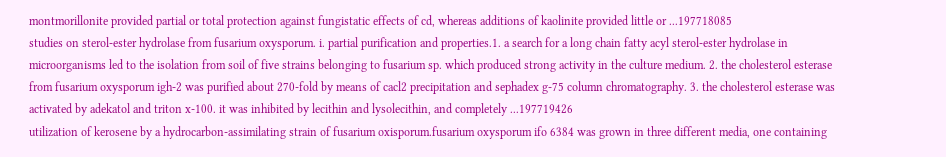montmorillonite provided partial or total protection against fungistatic effects of cd, whereas additions of kaolinite provided little or ...197718085
studies on sterol-ester hydrolase from fusarium oxysporum. i. partial purification and properties.1. a search for a long chain fatty acyl sterol-ester hydrolase in microorganisms led to the isolation from soil of five strains belonging to fusarium sp. which produced strong activity in the culture medium. 2. the cholesterol esterase from fusarium oxysporum igh-2 was purified about 270-fold by means of cacl2 precipitation and sephadex g-75 column chromatography. 3. the cholesterol esterase was activated by adekatol and triton x-100. it was inhibited by lecithin and lysolecithin, and completely ...197719426
utilization of kerosene by a hydrocarbon-assimilating strain of fusarium oxisporum.fusarium oxysporum ifo 6384 was grown in three different media, one containing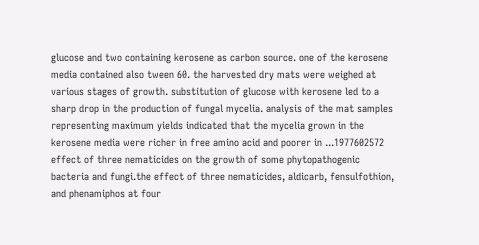glucose and two containing kerosene as carbon source. one of the kerosene media contained also tween 60. the harvested dry mats were weighed at various stages of growth. substitution of glucose with kerosene led to a sharp drop in the production of fungal mycelia. analysis of the mat samples representing maximum yields indicated that the mycelia grown in the kerosene media were richer in free amino acid and poorer in ...1977602572
effect of three nematicides on the growth of some phytopathogenic bacteria and fungi.the effect of three nematicides, aldicarb, fensulfothion, and phenamiphos at four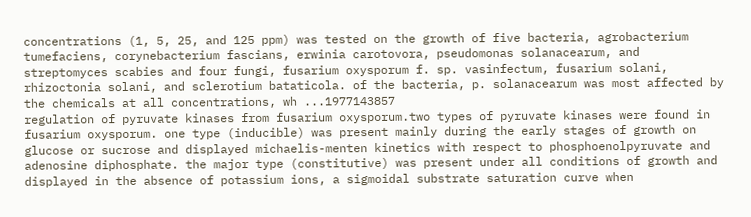concentrations (1, 5, 25, and 125 ppm) was tested on the growth of five bacteria, agrobacterium tumefaciens, corynebacterium fascians, erwinia carotovora, pseudomonas solanacearum, and streptomyces scabies and four fungi, fusarium oxysporum f. sp. vasinfectum, fusarium solani, rhizoctonia solani, and sclerotium bataticola. of the bacteria, p. solanacearum was most affected by the chemicals at all concentrations, wh ...1977143857
regulation of pyruvate kinases from fusarium oxysporum.two types of pyruvate kinases were found in fusarium oxysporum. one type (inducible) was present mainly during the early stages of growth on glucose or sucrose and displayed michaelis-menten kinetics with respect to phosphoenolpyruvate and adenosine diphosphate. the major type (constitutive) was present under all conditions of growth and displayed in the absence of potassium ions, a sigmoidal substrate saturation curve when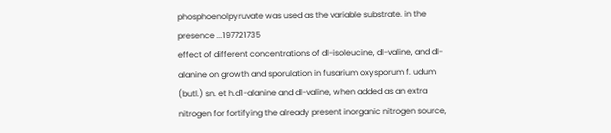phosphoenolpyruvate was used as the variable substrate. in the presence ...197721735
effect of different concentrations of dl-isoleucine, dl-valine, and dl-alanine on growth and sporulation in fusarium oxysporum f. udum (butl.) sn. et h.d1-alanine and dl-valine, when added as an extra nitrogen for fortifying the already present inorganic nitrogen source,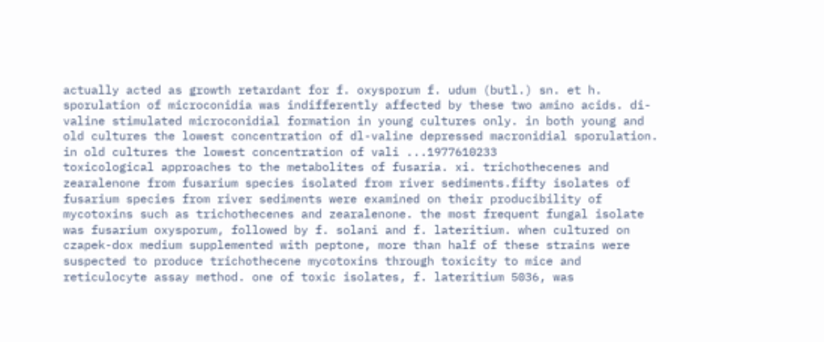actually acted as growth retardant for f. oxysporum f. udum (butl.) sn. et h. sporulation of microconidia was indifferently affected by these two amino acids. di-valine stimulated microconidial formation in young cultures only. in both young and old cultures the lowest concentration of dl-valine depressed macronidial sporulation. in old cultures the lowest concentration of vali ...1977610233
toxicological approaches to the metabolites of fusaria. xi. trichothecenes and zearalenone from fusarium species isolated from river sediments.fifty isolates of fusarium species from river sediments were examined on their producibility of mycotoxins such as trichothecenes and zearalenone. the most frequent fungal isolate was fusarium oxysporum, followed by f. solani and f. lateritium. when cultured on czapek-dox medium supplemented with peptone, more than half of these strains were suspected to produce trichothecene mycotoxins through toxicity to mice and reticulocyte assay method. one of toxic isolates, f. lateritium 5036, was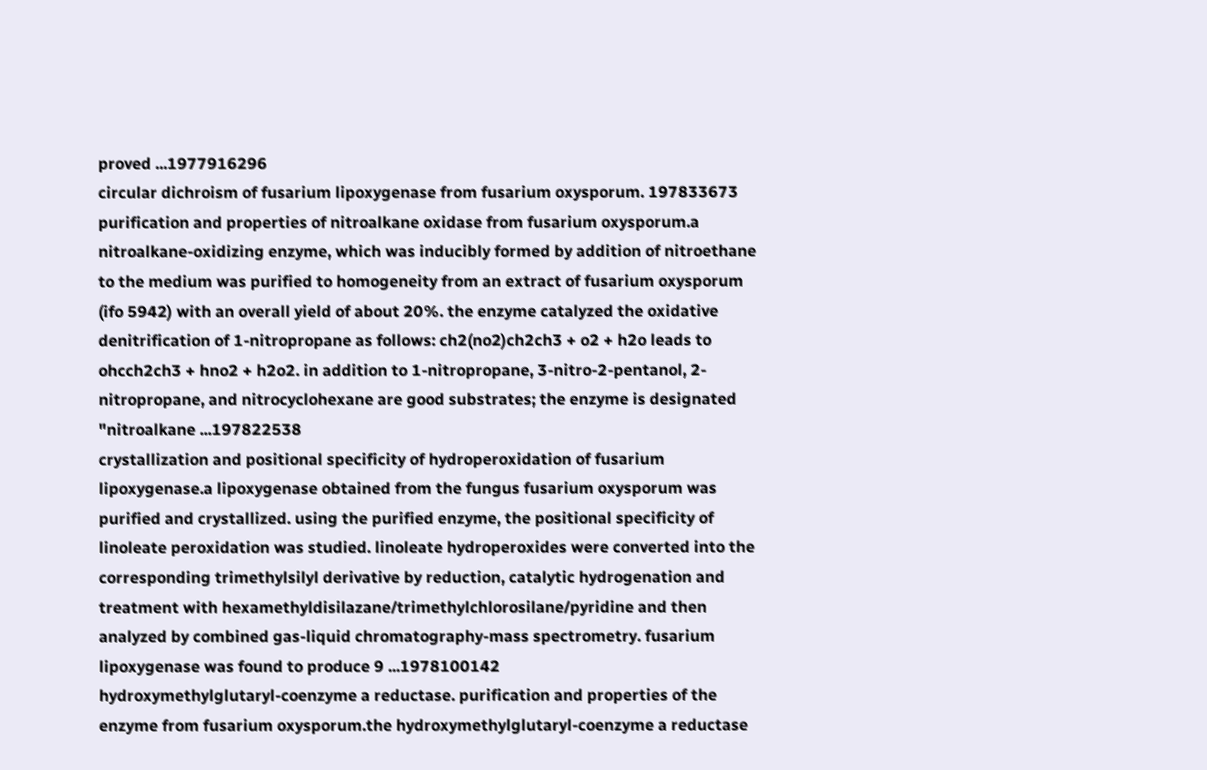proved ...1977916296
circular dichroism of fusarium lipoxygenase from fusarium oxysporum. 197833673
purification and properties of nitroalkane oxidase from fusarium oxysporum.a nitroalkane-oxidizing enzyme, which was inducibly formed by addition of nitroethane to the medium was purified to homogeneity from an extract of fusarium oxysporum (ifo 5942) with an overall yield of about 20%. the enzyme catalyzed the oxidative denitrification of 1-nitropropane as follows: ch2(no2)ch2ch3 + o2 + h2o leads to ohcch2ch3 + hno2 + h2o2. in addition to 1-nitropropane, 3-nitro-2-pentanol, 2-nitropropane, and nitrocyclohexane are good substrates; the enzyme is designated "nitroalkane ...197822538
crystallization and positional specificity of hydroperoxidation of fusarium lipoxygenase.a lipoxygenase obtained from the fungus fusarium oxysporum was purified and crystallized. using the purified enzyme, the positional specificity of linoleate peroxidation was studied. linoleate hydroperoxides were converted into the corresponding trimethylsilyl derivative by reduction, catalytic hydrogenation and treatment with hexamethyldisilazane/trimethylchlorosilane/pyridine and then analyzed by combined gas-liquid chromatography-mass spectrometry. fusarium lipoxygenase was found to produce 9 ...1978100142
hydroxymethylglutaryl-coenzyme a reductase. purification and properties of the enzyme from fusarium oxysporum.the hydroxymethylglutaryl-coenzyme a reductase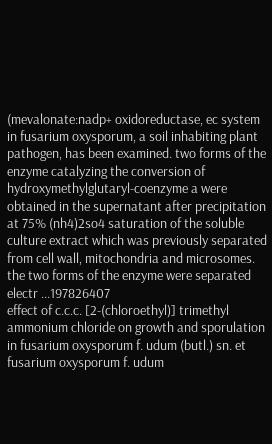(mevalonate:nadp+ oxidoreductase, ec system in fusarium oxysporum, a soil inhabiting plant pathogen, has been examined. two forms of the enzyme catalyzing the conversion of hydroxymethylglutaryl-coenzyme a were obtained in the supernatant after precipitation at 75% (nh4)2so4 saturation of the soluble culture extract which was previously separated from cell wall, mitochondria and microsomes. the two forms of the enzyme were separated electr ...197826407
effect of c.c.c. [2-(chloroethyl)] trimethyl ammonium chloride on growth and sporulation in fusarium oxysporum f. udum (butl.) sn. et fusarium oxysporum f. udum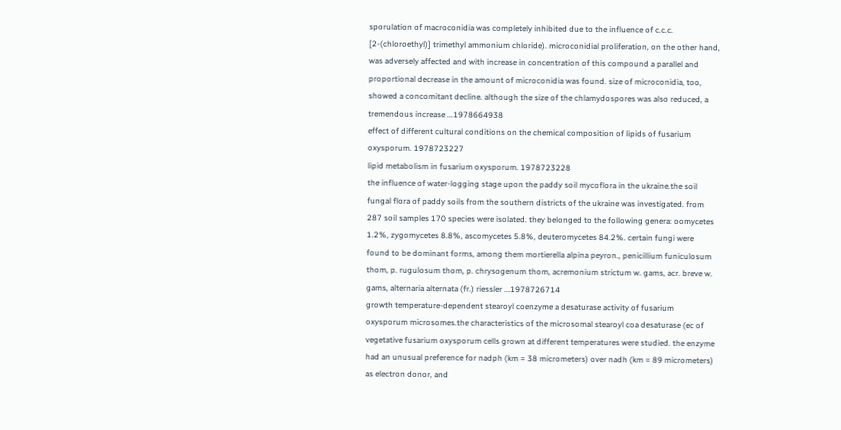sporulation of macroconidia was completely inhibited due to the influence of c.c.c. [2-(chloroethyl)] trimethyl ammonium chloride). microconidial proliferation, on the other hand, was adversely affected and with increase in concentration of this compound a parallel and proportional decrease in the amount of microconidia was found. size of microconidia, too, showed a concomitant decline. although the size of the chlamydospores was also reduced, a tremendous increase ...1978664938
effect of different cultural conditions on the chemical composition of lipids of fusarium oxysporum. 1978723227
lipid metabolism in fusarium oxysporum. 1978723228
the influence of water-logging stage upon the paddy soil mycoflora in the ukraine.the soil fungal flora of paddy soils from the southern districts of the ukraine was investigated. from 287 soil samples 170 species were isolated. they belonged to the following genera: oomycetes 1.2%, zygomycetes 8.8%, ascomycetes 5.8%, deuteromycetes 84.2%. certain fungi were found to be dominant forms, among them mortierella alpina peyron., penicillium funiculosum thom, p. rugulosum thom, p. chrysogenum thom, acremonium strictum w. gams, acr. breve w. gams, alternaria alternata (fr.) riessler ...1978726714
growth temperature-dependent stearoyl coenzyme a desaturase activity of fusarium oxysporum microsomes.the characteristics of the microsomal stearoyl coa desaturase (ec of vegetative fusarium oxysporum cells grown at different temperatures were studied. the enzyme had an unusual preference for nadph (km = 38 micrometers) over nadh (km = 89 micrometers) as electron donor, and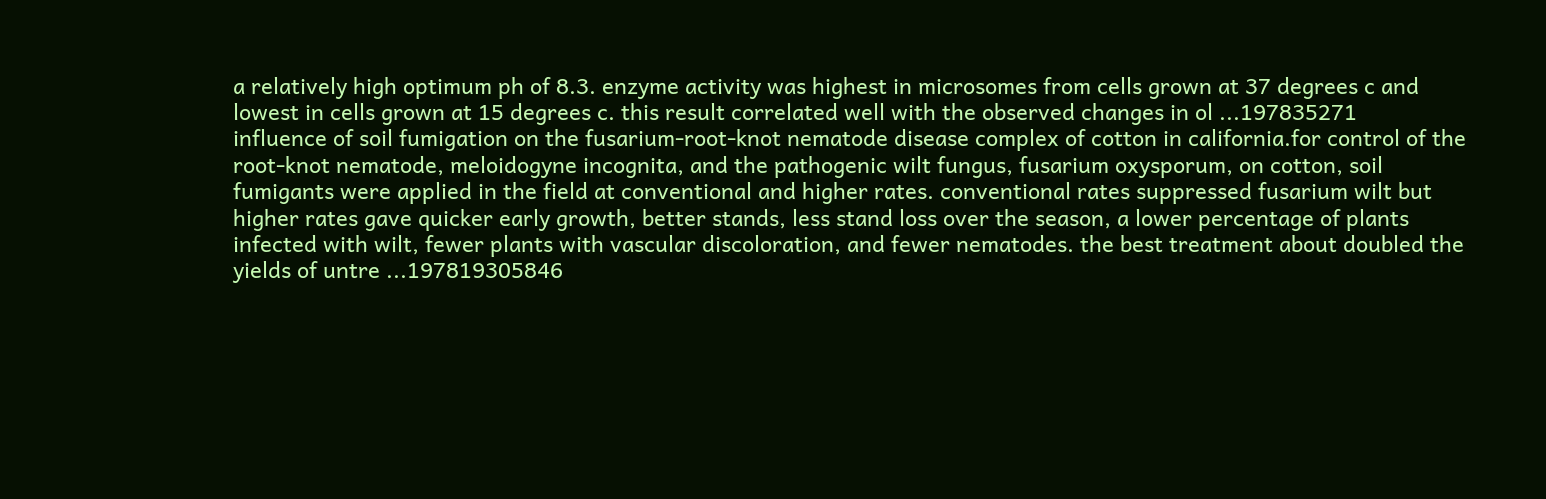a relatively high optimum ph of 8.3. enzyme activity was highest in microsomes from cells grown at 37 degrees c and lowest in cells grown at 15 degrees c. this result correlated well with the observed changes in ol ...197835271
influence of soil fumigation on the fusarium-root-knot nematode disease complex of cotton in california.for control of the root-knot nematode, meloidogyne incognita, and the pathogenic wilt fungus, fusarium oxysporum, on cotton, soil fumigants were applied in the field at conventional and higher rates. conventional rates suppressed fusarium wilt but higher rates gave quicker early growth, better stands, less stand loss over the season, a lower percentage of plants infected with wilt, fewer plants with vascular discoloration, and fewer nematodes. the best treatment about doubled the yields of untre ...197819305846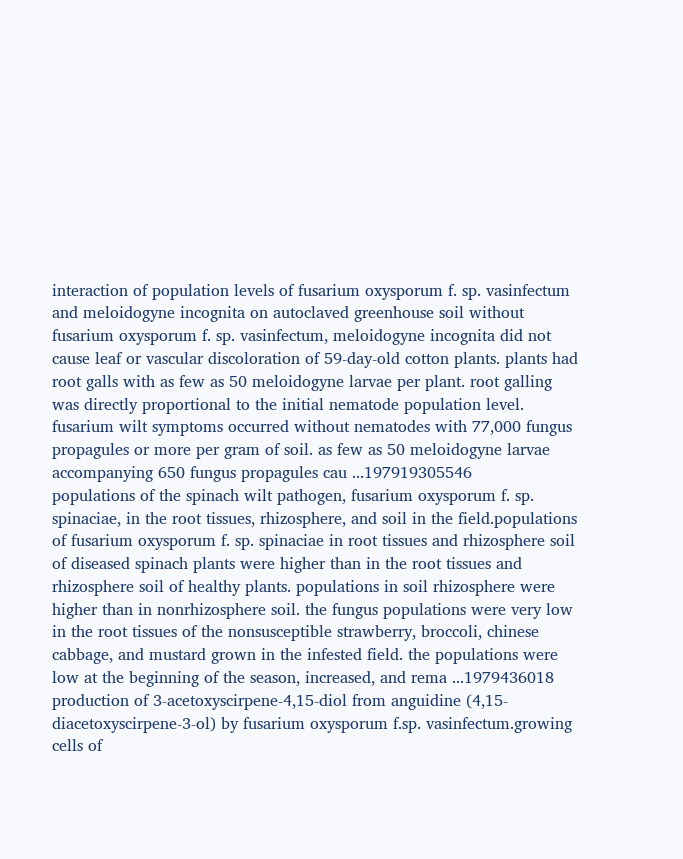interaction of population levels of fusarium oxysporum f. sp. vasinfectum and meloidogyne incognita on autoclaved greenhouse soil without fusarium oxysporum f. sp. vasinfectum, meloidogyne incognita did not cause leaf or vascular discoloration of 59-day-old cotton plants. plants had root galls with as few as 50 meloidogyne larvae per plant. root galling was directly proportional to the initial nematode population level. fusarium wilt symptoms occurred without nematodes with 77,000 fungus propagules or more per gram of soil. as few as 50 meloidogyne larvae accompanying 650 fungus propagules cau ...197919305546
populations of the spinach wilt pathogen, fusarium oxysporum f. sp. spinaciae, in the root tissues, rhizosphere, and soil in the field.populations of fusarium oxysporum f. sp. spinaciae in root tissues and rhizosphere soil of diseased spinach plants were higher than in the root tissues and rhizosphere soil of healthy plants. populations in soil rhizosphere were higher than in nonrhizosphere soil. the fungus populations were very low in the root tissues of the nonsusceptible strawberry, broccoli, chinese cabbage, and mustard grown in the infested field. the populations were low at the beginning of the season, increased, and rema ...1979436018
production of 3-acetoxyscirpene-4,15-diol from anguidine (4,15-diacetoxyscirpene-3-ol) by fusarium oxysporum f.sp. vasinfectum.growing cells of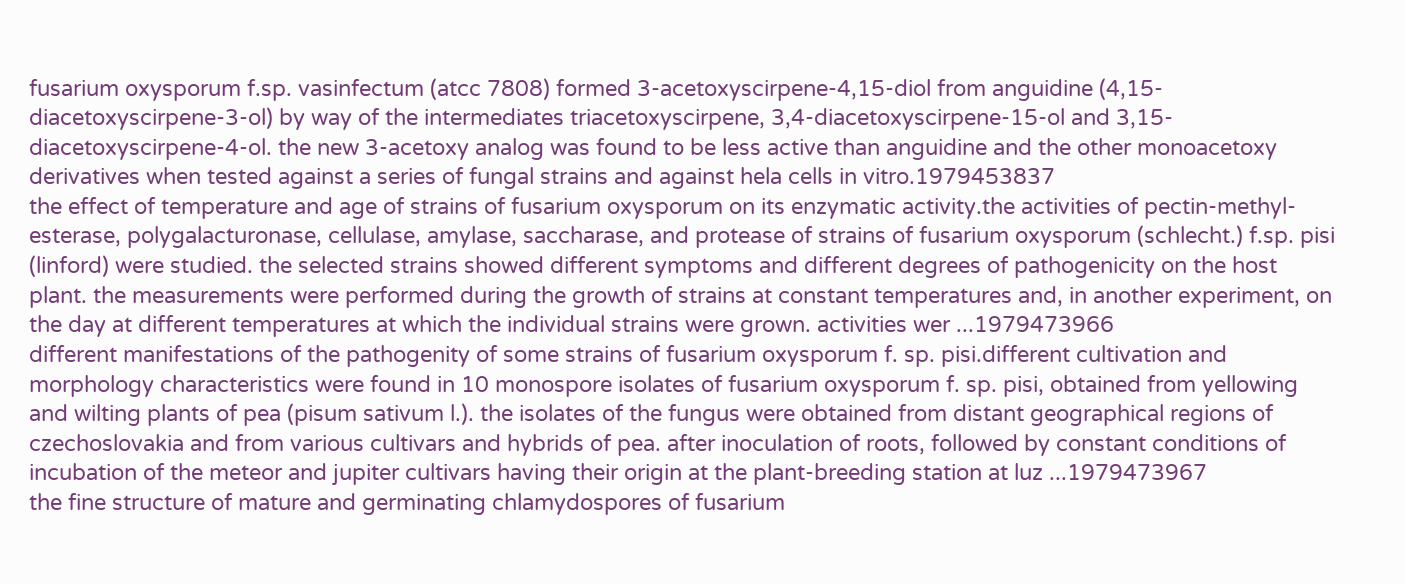fusarium oxysporum f.sp. vasinfectum (atcc 7808) formed 3-acetoxyscirpene-4,15-diol from anguidine (4,15-diacetoxyscirpene-3-ol) by way of the intermediates triacetoxyscirpene, 3,4-diacetoxyscirpene-15-ol and 3,15-diacetoxyscirpene-4-ol. the new 3-acetoxy analog was found to be less active than anguidine and the other monoacetoxy derivatives when tested against a series of fungal strains and against hela cells in vitro.1979453837
the effect of temperature and age of strains of fusarium oxysporum on its enzymatic activity.the activities of pectin-methyl-esterase, polygalacturonase, cellulase, amylase, saccharase, and protease of strains of fusarium oxysporum (schlecht.) f.sp. pisi (linford) were studied. the selected strains showed different symptoms and different degrees of pathogenicity on the host plant. the measurements were performed during the growth of strains at constant temperatures and, in another experiment, on the day at different temperatures at which the individual strains were grown. activities wer ...1979473966
different manifestations of the pathogenity of some strains of fusarium oxysporum f. sp. pisi.different cultivation and morphology characteristics were found in 10 monospore isolates of fusarium oxysporum f. sp. pisi, obtained from yellowing and wilting plants of pea (pisum sativum l.). the isolates of the fungus were obtained from distant geographical regions of czechoslovakia and from various cultivars and hybrids of pea. after inoculation of roots, followed by constant conditions of incubation of the meteor and jupiter cultivars having their origin at the plant-breeding station at luz ...1979473967
the fine structure of mature and germinating chlamydospores of fusarium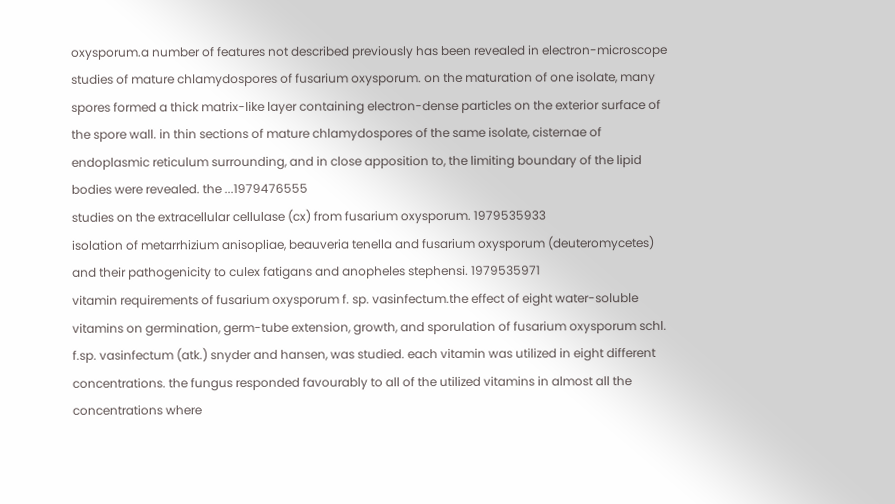oxysporum.a number of features not described previously has been revealed in electron-microscope studies of mature chlamydospores of fusarium oxysporum. on the maturation of one isolate, many spores formed a thick matrix-like layer containing electron-dense particles on the exterior surface of the spore wall. in thin sections of mature chlamydospores of the same isolate, cisternae of endoplasmic reticulum surrounding, and in close apposition to, the limiting boundary of the lipid bodies were revealed. the ...1979476555
studies on the extracellular cellulase (cx) from fusarium oxysporum. 1979535933
isolation of metarrhizium anisopliae, beauveria tenella and fusarium oxysporum (deuteromycetes) and their pathogenicity to culex fatigans and anopheles stephensi. 1979535971
vitamin requirements of fusarium oxysporum f. sp. vasinfectum.the effect of eight water-soluble vitamins on germination, germ-tube extension, growth, and sporulation of fusarium oxysporum schl. f.sp. vasinfectum (atk.) snyder and hansen, was studied. each vitamin was utilized in eight different concentrations. the fungus responded favourably to all of the utilized vitamins in almost all the concentrations where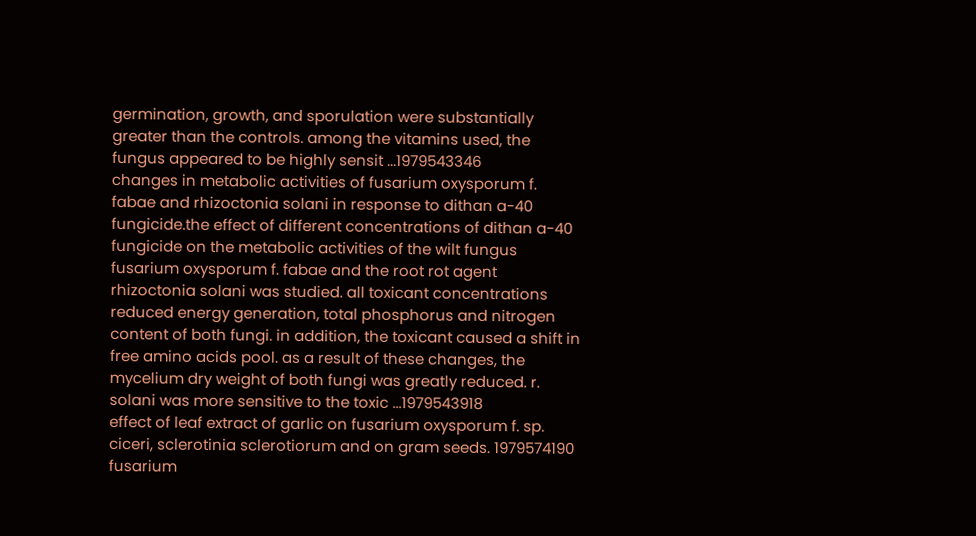germination, growth, and sporulation were substantially greater than the controls. among the vitamins used, the fungus appeared to be highly sensit ...1979543346
changes in metabolic activities of fusarium oxysporum f. fabae and rhizoctonia solani in response to dithan a-40 fungicide.the effect of different concentrations of dithan a-40 fungicide on the metabolic activities of the wilt fungus fusarium oxysporum f. fabae and the root rot agent rhizoctonia solani was studied. all toxicant concentrations reduced energy generation, total phosphorus and nitrogen content of both fungi. in addition, the toxicant caused a shift in free amino acids pool. as a result of these changes, the mycelium dry weight of both fungi was greatly reduced. r. solani was more sensitive to the toxic ...1979543918
effect of leaf extract of garlic on fusarium oxysporum f. sp. ciceri, sclerotinia sclerotiorum and on gram seeds. 1979574190
fusarium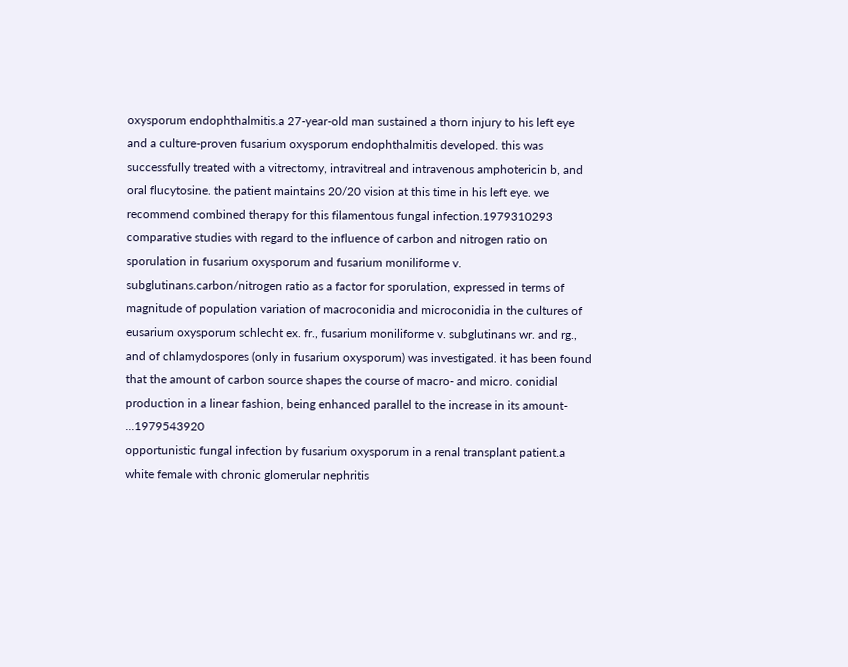oxysporum endophthalmitis.a 27-year-old man sustained a thorn injury to his left eye and a culture-proven fusarium oxysporum endophthalmitis developed. this was successfully treated with a vitrectomy, intravitreal and intravenous amphotericin b, and oral flucytosine. the patient maintains 20/20 vision at this time in his left eye. we recommend combined therapy for this filamentous fungal infection.1979310293
comparative studies with regard to the influence of carbon and nitrogen ratio on sporulation in fusarium oxysporum and fusarium moniliforme v. subglutinans.carbon/nitrogen ratio as a factor for sporulation, expressed in terms of magnitude of population variation of macroconidia and microconidia in the cultures of eusarium oxysporum schlecht ex. fr., fusarium moniliforme v. subglutinans wr. and rg., and of chlamydospores (only in fusarium oxysporum) was investigated. it has been found that the amount of carbon source shapes the course of macro- and micro. conidial production in a linear fashion, being enhanced parallel to the increase in its amount- ...1979543920
opportunistic fungal infection by fusarium oxysporum in a renal transplant patient.a white female with chronic glomerular nephritis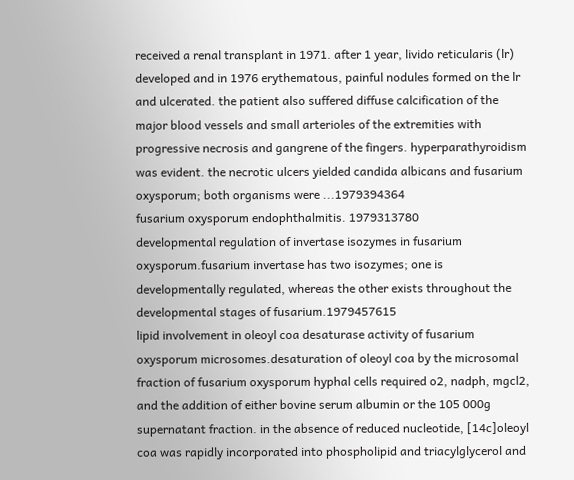received a renal transplant in 1971. after 1 year, livido reticularis (lr) developed and in 1976 erythematous, painful nodules formed on the lr and ulcerated. the patient also suffered diffuse calcification of the major blood vessels and small arterioles of the extremities with progressive necrosis and gangrene of the fingers. hyperparathyroidism was evident. the necrotic ulcers yielded candida albicans and fusarium oxysporum; both organisms were ...1979394364
fusarium oxysporum endophthalmitis. 1979313780
developmental regulation of invertase isozymes in fusarium oxysporum.fusarium invertase has two isozymes; one is developmentally regulated, whereas the other exists throughout the developmental stages of fusarium.1979457615
lipid involvement in oleoyl coa desaturase activity of fusarium oxysporum microsomes.desaturation of oleoyl coa by the microsomal fraction of fusarium oxysporum hyphal cells required o2, nadph, mgcl2, and the addition of either bovine serum albumin or the 105 000g supernatant fraction. in the absence of reduced nucleotide, [14c]oleoyl coa was rapidly incorporated into phospholipid and triacylglycerol and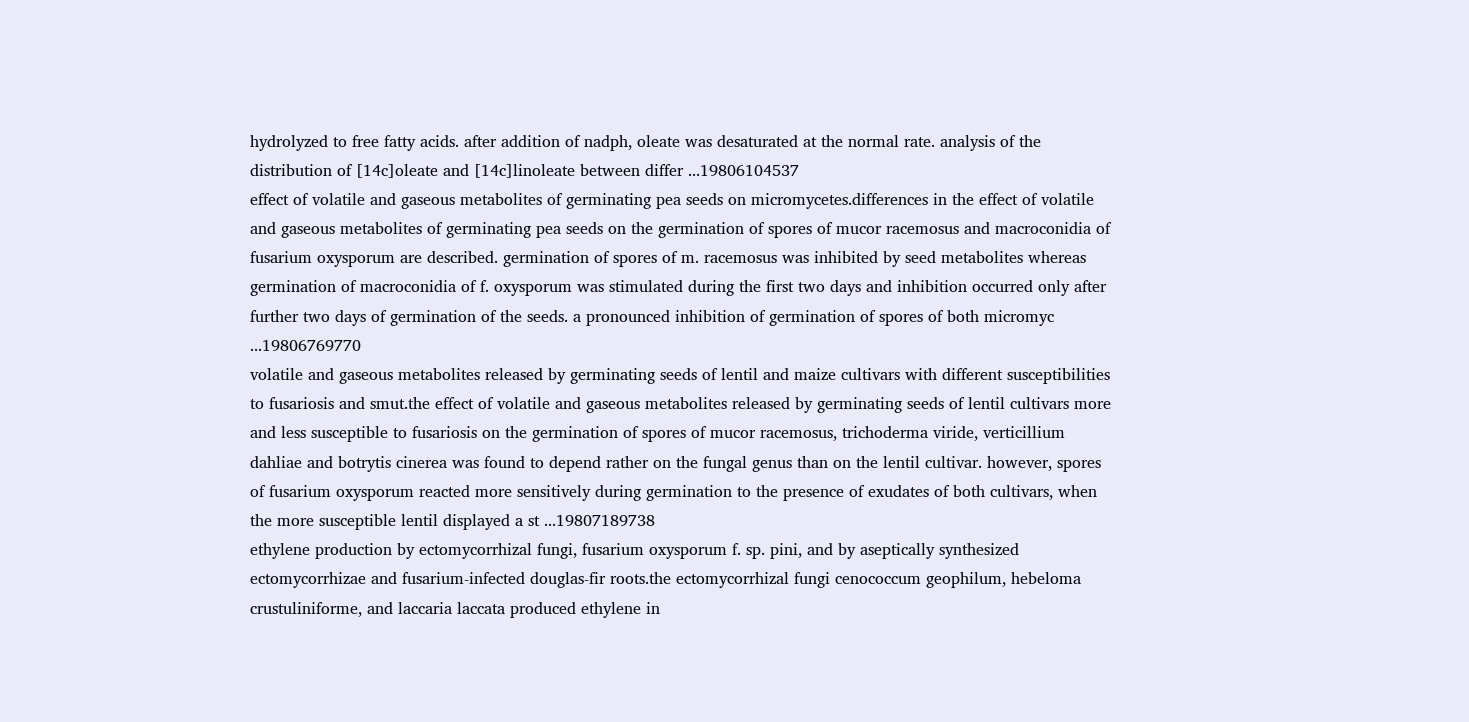hydrolyzed to free fatty acids. after addition of nadph, oleate was desaturated at the normal rate. analysis of the distribution of [14c]oleate and [14c]linoleate between differ ...19806104537
effect of volatile and gaseous metabolites of germinating pea seeds on micromycetes.differences in the effect of volatile and gaseous metabolites of germinating pea seeds on the germination of spores of mucor racemosus and macroconidia of fusarium oxysporum are described. germination of spores of m. racemosus was inhibited by seed metabolites whereas germination of macroconidia of f. oxysporum was stimulated during the first two days and inhibition occurred only after further two days of germination of the seeds. a pronounced inhibition of germination of spores of both micromyc ...19806769770
volatile and gaseous metabolites released by germinating seeds of lentil and maize cultivars with different susceptibilities to fusariosis and smut.the effect of volatile and gaseous metabolites released by germinating seeds of lentil cultivars more and less susceptible to fusariosis on the germination of spores of mucor racemosus, trichoderma viride, verticillium dahliae and botrytis cinerea was found to depend rather on the fungal genus than on the lentil cultivar. however, spores of fusarium oxysporum reacted more sensitively during germination to the presence of exudates of both cultivars, when the more susceptible lentil displayed a st ...19807189738
ethylene production by ectomycorrhizal fungi, fusarium oxysporum f. sp. pini, and by aseptically synthesized ectomycorrhizae and fusarium-infected douglas-fir roots.the ectomycorrhizal fungi cenococcum geophilum, hebeloma crustuliniforme, and laccaria laccata produced ethylene in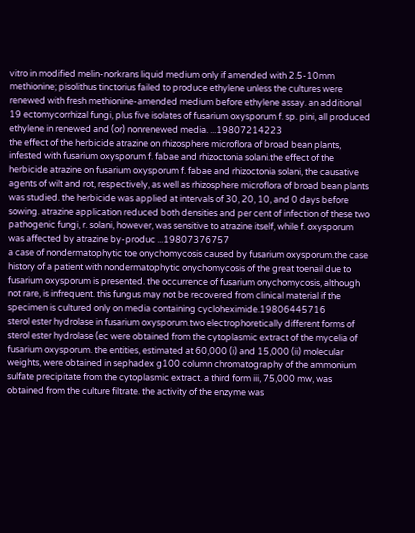vitro in modified melin-norkrans liquid medium only if amended with 2.5-10mm methionine; pisolithus tinctorius failed to produce ethylene unless the cultures were renewed with fresh methionine-amended medium before ethylene assay. an additional 19 ectomycorrhizal fungi, plus five isolates of fusarium oxysporum f. sp. pini, all produced ethylene in renewed and (or) nonrenewed media. ...19807214223
the effect of the herbicide atrazine on rhizosphere microflora of broad bean plants, infested with fusarium oxysporum f. fabae and rhizoctonia solani.the effect of the herbicide atrazine on fusarium oxysporum f. fabae and rhizoctonia solani, the causative agents of wilt and rot, respectively, as well as rhizosphere microflora of broad bean plants was studied. the herbicide was applied at intervals of 30, 20, 10, and 0 days before sowing. atrazine application reduced both densities and per cent of infection of these two pathogenic fungi, r. solani, however, was sensitive to atrazine itself, while f. oxysporum was affected by atrazine by-produc ...19807376757
a case of nondermatophytic toe onychomycosis caused by fusarium oxysporum.the case history of a patient with nondermatophytic onychomycosis of the great toenail due to fusarium oxysporum is presented. the occurrence of fusarium onychomycosis, although not rare, is infrequent. this fungus may not be recovered from clinical material if the specimen is cultured only on media containing cycloheximide.19806445716
sterol ester hydrolase in fusarium oxysporum.two electrophoretically different forms of sterol ester hydrolase (ec were obtained from the cytoplasmic extract of the mycelia of fusarium oxysporum. the entities, estimated at 60,000 (i) and 15,000 (ii) molecular weights, were obtained in sephadex g100 column chromatography of the ammonium sulfate precipitate from the cytoplasmic extract. a third form iii, 75,000 mw, was obtained from the culture filtrate. the activity of the enzyme was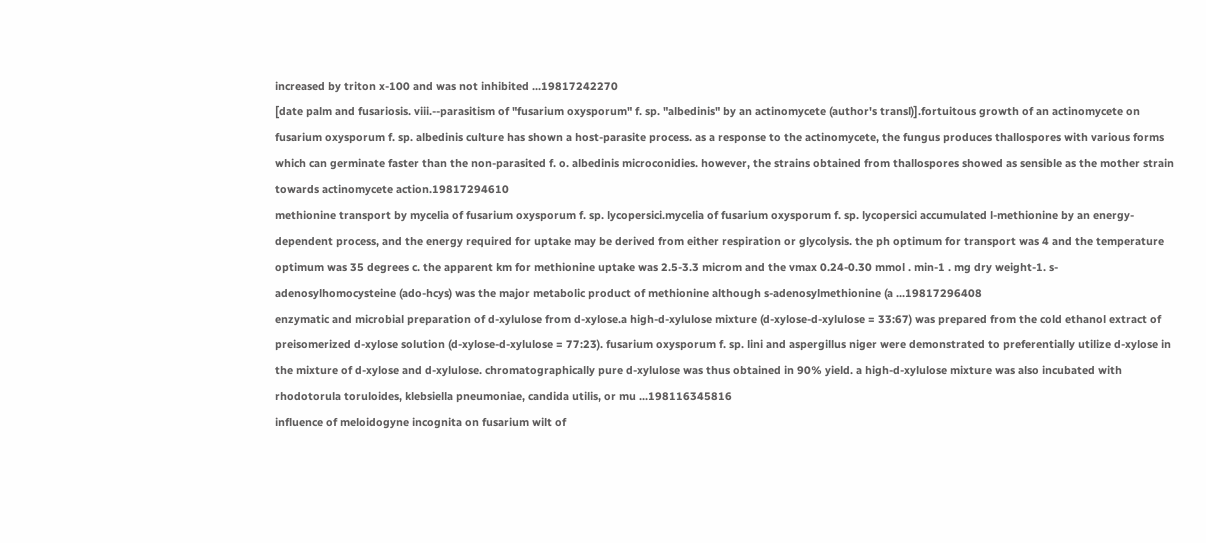increased by triton x-100 and was not inhibited ...19817242270
[date palm and fusariosis. viii.--parasitism of "fusarium oxysporum" f. sp. "albedinis" by an actinomycete (author's transl)].fortuitous growth of an actinomycete on fusarium oxysporum f. sp. albedinis culture has shown a host-parasite process. as a response to the actinomycete, the fungus produces thallospores with various forms which can germinate faster than the non-parasited f. o. albedinis microconidies. however, the strains obtained from thallospores showed as sensible as the mother strain towards actinomycete action.19817294610
methionine transport by mycelia of fusarium oxysporum f. sp. lycopersici.mycelia of fusarium oxysporum f. sp. lycopersici accumulated l-methionine by an energy-dependent process, and the energy required for uptake may be derived from either respiration or glycolysis. the ph optimum for transport was 4 and the temperature optimum was 35 degrees c. the apparent km for methionine uptake was 2.5-3.3 microm and the vmax 0.24-0.30 mmol . min-1 . mg dry weight-1. s-adenosylhomocysteine (ado-hcys) was the major metabolic product of methionine although s-adenosylmethionine (a ...19817296408
enzymatic and microbial preparation of d-xylulose from d-xylose.a high-d-xylulose mixture (d-xylose-d-xylulose = 33:67) was prepared from the cold ethanol extract of preisomerized d-xylose solution (d-xylose-d-xylulose = 77:23). fusarium oxysporum f. sp. lini and aspergillus niger were demonstrated to preferentially utilize d-xylose in the mixture of d-xylose and d-xylulose. chromatographically pure d-xylulose was thus obtained in 90% yield. a high-d-xylulose mixture was also incubated with rhodotorula toruloides, klebsiella pneumoniae, candida utilis, or mu ...198116345816
influence of meloidogyne incognita on fusarium wilt of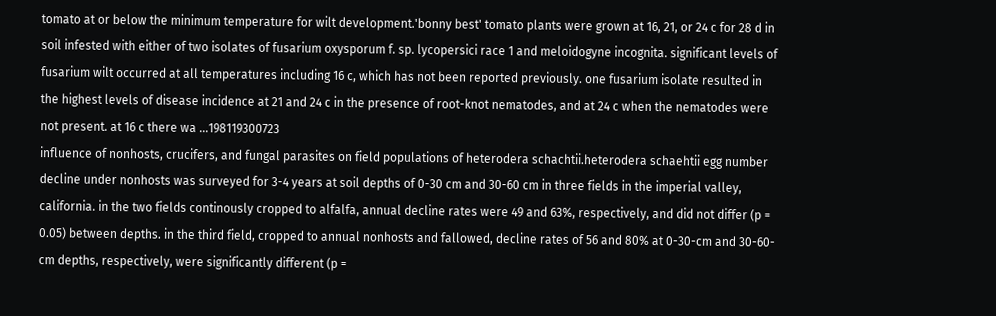tomato at or below the minimum temperature for wilt development.'bonny best' tomato plants were grown at 16, 21, or 24 c for 28 d in soil infested with either of two isolates of fusarium oxysporum f. sp. lycopersici race 1 and meloidogyne incognita. significant levels of fusarium wilt occurred at all temperatures including 16 c, which has not been reported previously. one fusarium isolate resulted in the highest levels of disease incidence at 21 and 24 c in the presence of root-knot nematodes, and at 24 c when the nematodes were not present. at 16 c there wa ...198119300723
influence of nonhosts, crucifers, and fungal parasites on field populations of heterodera schachtii.heterodera schaehtii egg number decline under nonhosts was surveyed for 3-4 years at soil depths of 0-30 cm and 30-60 cm in three fields in the imperial valley, california. in the two fields continously cropped to alfalfa, annual decline rates were 49 and 63%, respectively, and did not differ (p = 0.05) between depths. in the third field, cropped to annual nonhosts and fallowed, decline rates of 56 and 80% at 0-30-cm and 30-60-cm depths, respectively, were significantly different (p =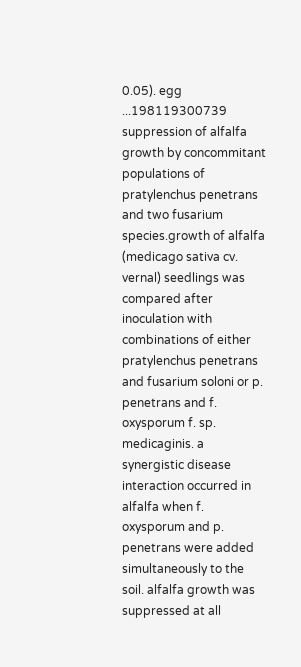0.05). egg ...198119300739
suppression of alfalfa growth by concommitant populations of pratylenchus penetrans and two fusarium species.growth of alfalfa (medicago sativa cv. vernal) seedlings was compared after inoculation with combinations of either pratylenchus penetrans and fusarium soloni or p. penetrans and f. oxysporum f. sp. medicaginis. a synergistic disease interaction occurred in alfalfa when f. oxysporum and p. penetrans were added simultaneously to the soil. alfalfa growth was suppressed at all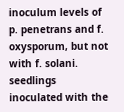inoculum levels of p. penetrans and f. oxysporum, but not with f. solani. seedlings inoculated with the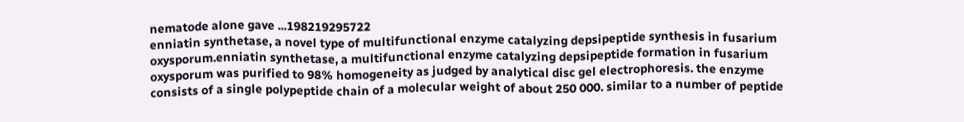nematode alone gave ...198219295722
enniatin synthetase, a novel type of multifunctional enzyme catalyzing depsipeptide synthesis in fusarium oxysporum.enniatin synthetase, a multifunctional enzyme catalyzing depsipeptide formation in fusarium oxysporum was purified to 98% homogeneity as judged by analytical disc gel electrophoresis. the enzyme consists of a single polypeptide chain of a molecular weight of about 250 000. similar to a number of peptide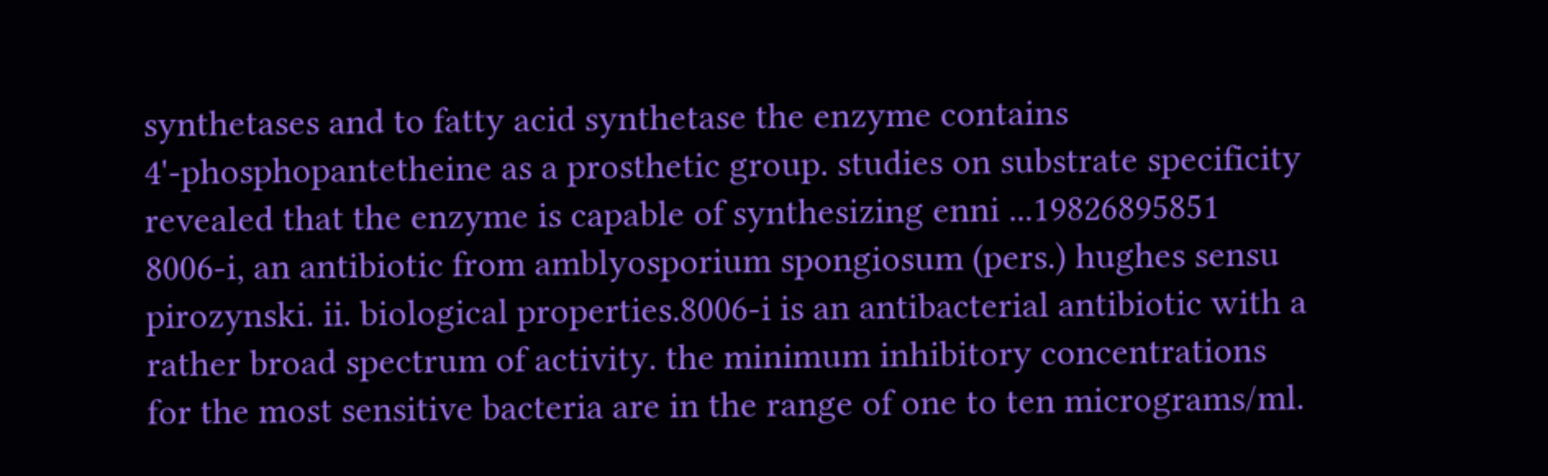synthetases and to fatty acid synthetase the enzyme contains 4'-phosphopantetheine as a prosthetic group. studies on substrate specificity revealed that the enzyme is capable of synthesizing enni ...19826895851
8006-i, an antibiotic from amblyosporium spongiosum (pers.) hughes sensu pirozynski. ii. biological properties.8006-i is an antibacterial antibiotic with a rather broad spectrum of activity. the minimum inhibitory concentrations for the most sensitive bacteria are in the range of one to ten micrograms/ml.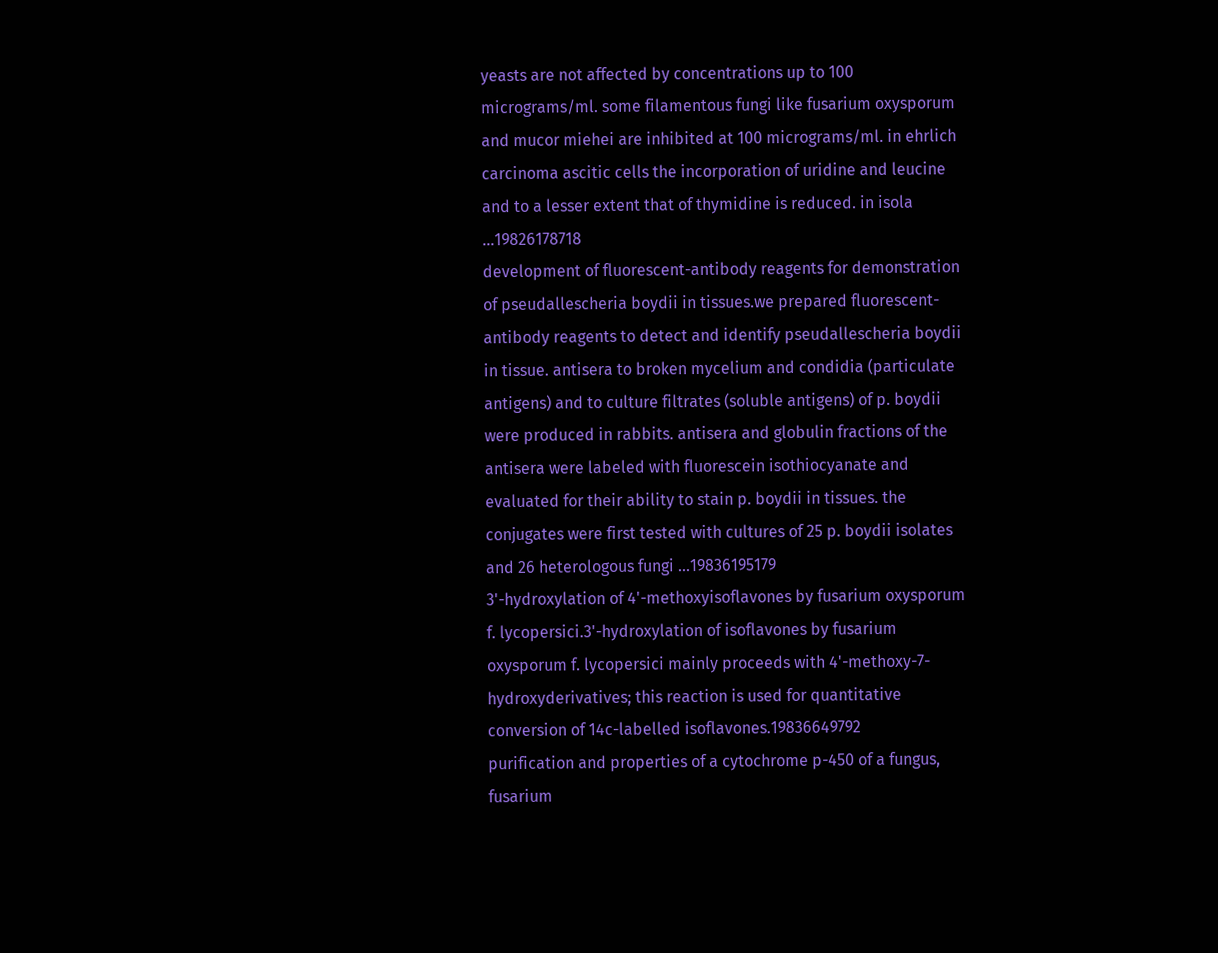yeasts are not affected by concentrations up to 100 micrograms/ml. some filamentous fungi like fusarium oxysporum and mucor miehei are inhibited at 100 micrograms/ml. in ehrlich carcinoma ascitic cells the incorporation of uridine and leucine and to a lesser extent that of thymidine is reduced. in isola ...19826178718
development of fluorescent-antibody reagents for demonstration of pseudallescheria boydii in tissues.we prepared fluorescent-antibody reagents to detect and identify pseudallescheria boydii in tissue. antisera to broken mycelium and condidia (particulate antigens) and to culture filtrates (soluble antigens) of p. boydii were produced in rabbits. antisera and globulin fractions of the antisera were labeled with fluorescein isothiocyanate and evaluated for their ability to stain p. boydii in tissues. the conjugates were first tested with cultures of 25 p. boydii isolates and 26 heterologous fungi ...19836195179
3'-hydroxylation of 4'-methoxyisoflavones by fusarium oxysporum f. lycopersici.3'-hydroxylation of isoflavones by fusarium oxysporum f. lycopersici mainly proceeds with 4'-methoxy-7-hydroxyderivatives; this reaction is used for quantitative conversion of 14c-labelled isoflavones.19836649792
purification and properties of a cytochrome p-450 of a fungus, fusarium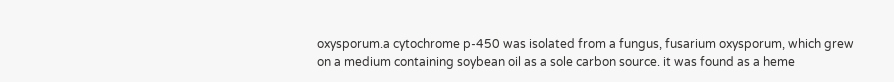oxysporum.a cytochrome p-450 was isolated from a fungus, fusarium oxysporum, which grew on a medium containing soybean oil as a sole carbon source. it was found as a heme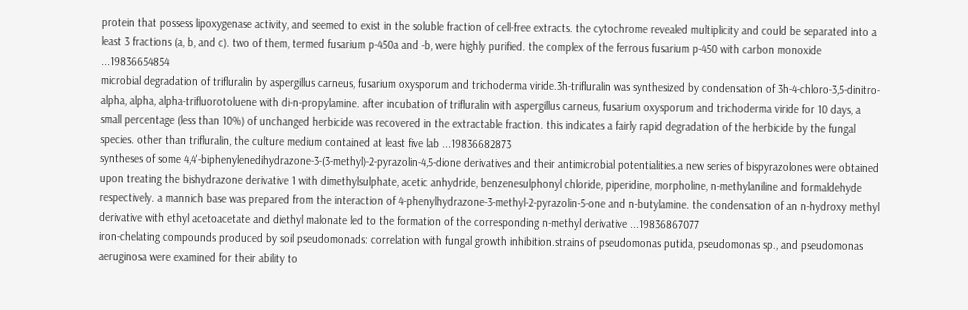protein that possess lipoxygenase activity, and seemed to exist in the soluble fraction of cell-free extracts. the cytochrome revealed multiplicity and could be separated into a least 3 fractions (a, b, and c). two of them, termed fusarium p-450a and -b, were highly purified. the complex of the ferrous fusarium p-450 with carbon monoxide ...19836654854
microbial degradation of trifluralin by aspergillus carneus, fusarium oxysporum and trichoderma viride.3h-trifluralin was synthesized by condensation of 3h-4-chloro-3,5-dinitro-alpha, alpha, alpha-trifluorotoluene with di-n-propylamine. after incubation of trifluralin with aspergillus carneus, fusarium oxysporum and trichoderma viride for 10 days, a small percentage (less than 10%) of unchanged herbicide was recovered in the extractable fraction. this indicates a fairly rapid degradation of the herbicide by the fungal species. other than trifluralin, the culture medium contained at least five lab ...19836682873
syntheses of some 4,4'-biphenylenedihydrazone-3-(3-methyl)-2-pyrazolin-4,5-dione derivatives and their antimicrobial potentialities.a new series of bispyrazolones were obtained upon treating the bishydrazone derivative 1 with dimethylsulphate, acetic anhydride, benzenesulphonyl chloride, piperidine, morpholine, n-methylaniline and formaldehyde respectively. a mannich base was prepared from the interaction of 4-phenylhydrazone-3-methyl-2-pyrazolin-5-one and n-butylamine. the condensation of an n-hydroxy methyl derivative with ethyl acetoacetate and diethyl malonate led to the formation of the corresponding n-methyl derivative ...19836867077
iron-chelating compounds produced by soil pseudomonads: correlation with fungal growth inhibition.strains of pseudomonas putida, pseudomonas sp., and pseudomonas aeruginosa were examined for their ability to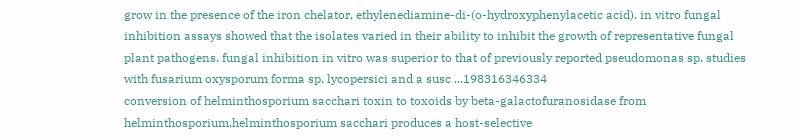grow in the presence of the iron chelator, ethylenediamine-di-(o-hydroxyphenylacetic acid). in vitro fungal inhibition assays showed that the isolates varied in their ability to inhibit the growth of representative fungal plant pathogens. fungal inhibition in vitro was superior to that of previously reported pseudomonas sp. studies with fusarium oxysporum forma sp. lycopersici and a susc ...198316346334
conversion of helminthosporium sacchari toxin to toxoids by beta-galactofuranosidase from helminthosporium.helminthosporium sacchari produces a host-selective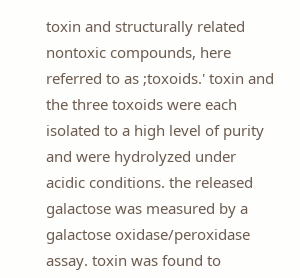toxin and structurally related nontoxic compounds, here referred to as ;toxoids.' toxin and the three toxoids were each isolated to a high level of purity and were hydrolyzed under acidic conditions. the released galactose was measured by a galactose oxidase/peroxidase assay. toxin was found to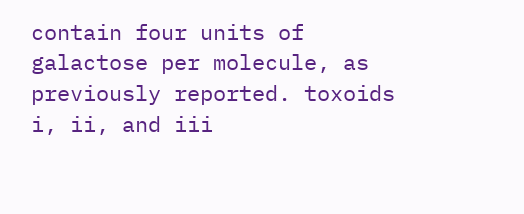contain four units of galactose per molecule, as previously reported. toxoids i, ii, and iii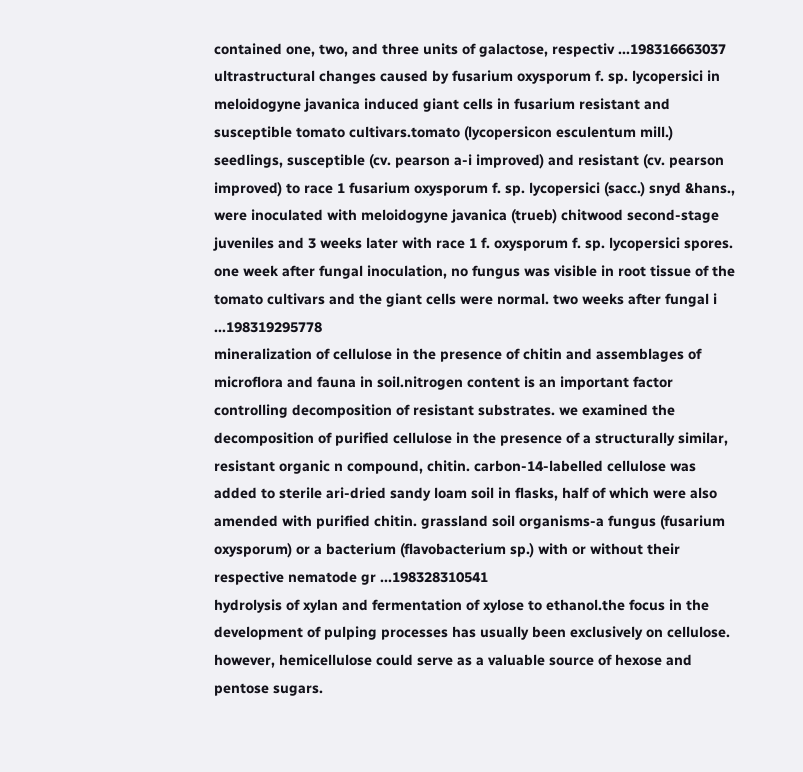contained one, two, and three units of galactose, respectiv ...198316663037
ultrastructural changes caused by fusarium oxysporum f. sp. lycopersici in meloidogyne javanica induced giant cells in fusarium resistant and susceptible tomato cultivars.tomato (lycopersicon esculentum mill.) seedlings, susceptible (cv. pearson a-i improved) and resistant (cv. pearson improved) to race 1 fusarium oxysporum f. sp. lycopersici (sacc.) snyd &hans., were inoculated with meloidogyne javanica (trueb) chitwood second-stage juveniles and 3 weeks later with race 1 f. oxysporum f. sp. lycopersici spores. one week after fungal inoculation, no fungus was visible in root tissue of the tomato cultivars and the giant cells were normal. two weeks after fungal i ...198319295778
mineralization of cellulose in the presence of chitin and assemblages of microflora and fauna in soil.nitrogen content is an important factor controlling decomposition of resistant substrates. we examined the decomposition of purified cellulose in the presence of a structurally similar, resistant organic n compound, chitin. carbon-14-labelled cellulose was added to sterile ari-dried sandy loam soil in flasks, half of which were also amended with purified chitin. grassland soil organisms-a fungus (fusarium oxysporum) or a bacterium (flavobacterium sp.) with or without their respective nematode gr ...198328310541
hydrolysis of xylan and fermentation of xylose to ethanol.the focus in the development of pulping processes has usually been exclusively on cellulose. however, hemicellulose could serve as a valuable source of hexose and pentose sugars.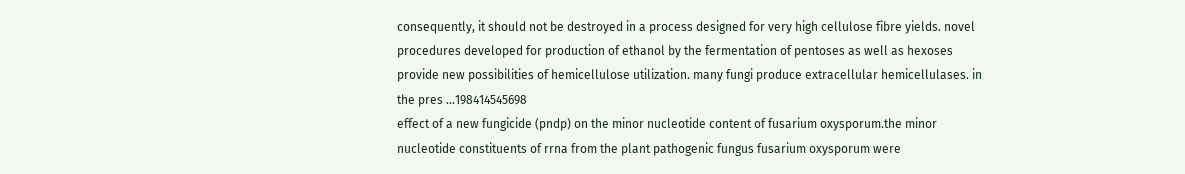consequently, it should not be destroyed in a process designed for very high cellulose fibre yields. novel procedures developed for production of ethanol by the fermentation of pentoses as well as hexoses provide new possibilities of hemicellulose utilization. many fungi produce extracellular hemicellulases. in the pres ...198414545698
effect of a new fungicide (pndp) on the minor nucleotide content of fusarium oxysporum.the minor nucleotide constituents of rrna from the plant pathogenic fungus fusarium oxysporum were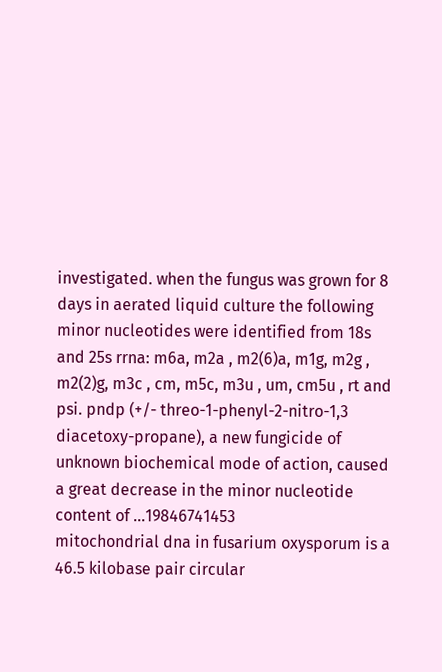investigated. when the fungus was grown for 8 days in aerated liquid culture the following minor nucleotides were identified from 18s and 25s rrna: m6a, m2a , m2(6)a, m1g, m2g , m2(2)g, m3c , cm, m5c, m3u , um, cm5u , rt and psi. pndp (+/- threo-1-phenyl-2-nitro-1,3 diacetoxy-propane), a new fungicide of unknown biochemical mode of action, caused a great decrease in the minor nucleotide content of ...19846741453
mitochondrial dna in fusarium oxysporum is a 46.5 kilobase pair circular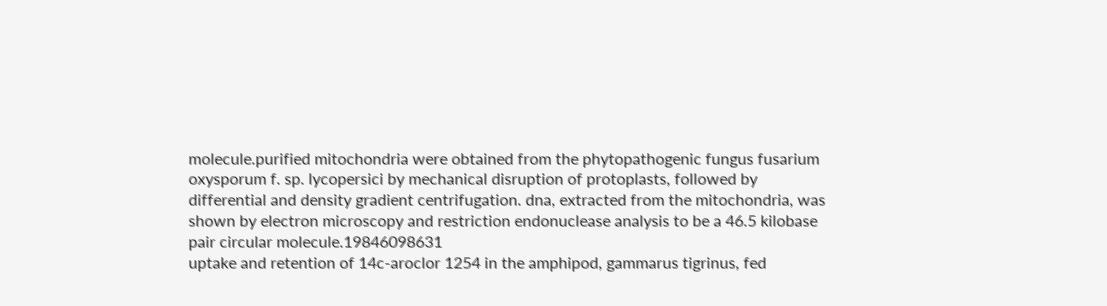molecule.purified mitochondria were obtained from the phytopathogenic fungus fusarium oxysporum f. sp. lycopersici by mechanical disruption of protoplasts, followed by differential and density gradient centrifugation. dna, extracted from the mitochondria, was shown by electron microscopy and restriction endonuclease analysis to be a 46.5 kilobase pair circular molecule.19846098631
uptake and retention of 14c-aroclor 1254 in the amphipod, gammarus tigrinus, fed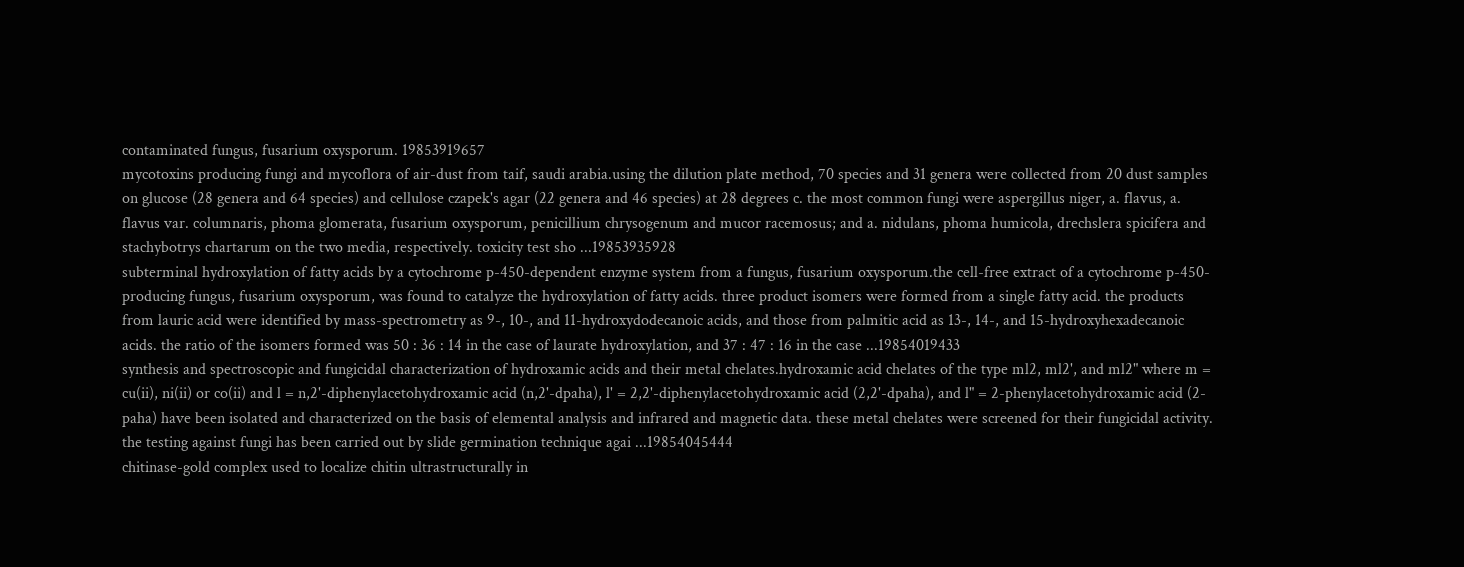contaminated fungus, fusarium oxysporum. 19853919657
mycotoxins producing fungi and mycoflora of air-dust from taif, saudi arabia.using the dilution plate method, 70 species and 31 genera were collected from 20 dust samples on glucose (28 genera and 64 species) and cellulose czapek's agar (22 genera and 46 species) at 28 degrees c. the most common fungi were aspergillus niger, a. flavus, a. flavus var. columnaris, phoma glomerata, fusarium oxysporum, penicillium chrysogenum and mucor racemosus; and a. nidulans, phoma humicola, drechslera spicifera and stachybotrys chartarum on the two media, respectively. toxicity test sho ...19853935928
subterminal hydroxylation of fatty acids by a cytochrome p-450-dependent enzyme system from a fungus, fusarium oxysporum.the cell-free extract of a cytochrome p-450-producing fungus, fusarium oxysporum, was found to catalyze the hydroxylation of fatty acids. three product isomers were formed from a single fatty acid. the products from lauric acid were identified by mass-spectrometry as 9-, 10-, and 11-hydroxydodecanoic acids, and those from palmitic acid as 13-, 14-, and 15-hydroxyhexadecanoic acids. the ratio of the isomers formed was 50 : 36 : 14 in the case of laurate hydroxylation, and 37 : 47 : 16 in the case ...19854019433
synthesis and spectroscopic and fungicidal characterization of hydroxamic acids and their metal chelates.hydroxamic acid chelates of the type ml2, ml2', and ml2" where m = cu(ii), ni(ii) or co(ii) and l = n,2'-diphenylacetohydroxamic acid (n,2'-dpaha), l' = 2,2'-diphenylacetohydroxamic acid (2,2'-dpaha), and l" = 2-phenylacetohydroxamic acid (2-paha) have been isolated and characterized on the basis of elemental analysis and infrared and magnetic data. these metal chelates were screened for their fungicidal activity. the testing against fungi has been carried out by slide germination technique agai ...19854045444
chitinase-gold complex used to localize chitin ultrastructurally in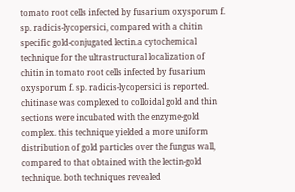tomato root cells infected by fusarium oxysporum f. sp. radicis-lycopersici, compared with a chitin specific gold-conjugated lectin.a cytochemical technique for the ultrastructural localization of chitin in tomato root cells infected by fusarium oxysporum f. sp. radicis-lycopersici is reported. chitinase was complexed to colloidal gold and thin sections were incubated with the enzyme-gold complex. this technique yielded a more uniform distribution of gold particles over the fungus wall, compared to that obtained with the lectin-gold technique. both techniques revealed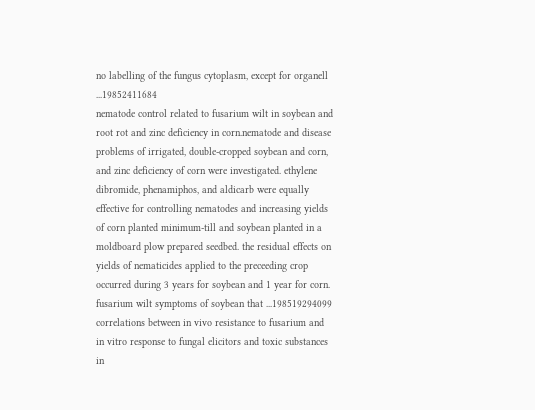no labelling of the fungus cytoplasm, except for organell ...19852411684
nematode control related to fusarium wilt in soybean and root rot and zinc deficiency in corn.nematode and disease problems of irrigated, double-cropped soybean and corn, and zinc deficiency of corn were investigated. ethylene dibromide, phenamiphos, and aldicarb were equally effective for controlling nematodes and increasing yields of corn planted minimum-till and soybean planted in a moldboard plow prepared seedbed. the residual effects on yields of nematicides applied to the preceeding crop occurred during 3 years for soybean and 1 year for corn. fusarium wilt symptoms of soybean that ...198519294099
correlations between in vivo resistance to fusarium and in vitro response to fungal elicitors and toxic substances in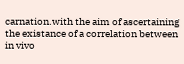carnation.with the aim of ascertaining the existance of a correlation between in vivo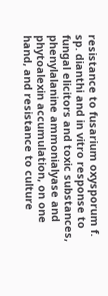resistance to fusarium oxysporum f. sp. dianthi and in vitro response to fungal elicitors and toxic substances, phenylalanine ammonialyase and phytoalexin accumulation, on one hand, and resistance to culture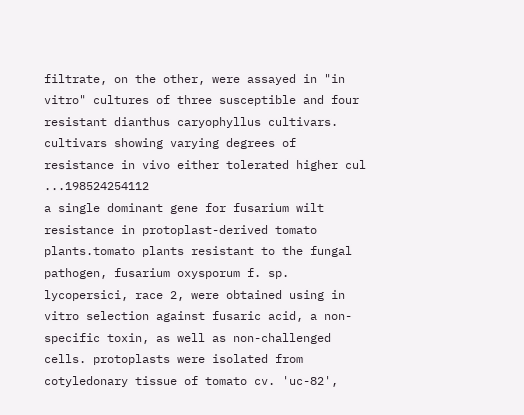filtrate, on the other, were assayed in "in vitro" cultures of three susceptible and four resistant dianthus caryophyllus cultivars. cultivars showing varying degrees of resistance in vivo either tolerated higher cul ...198524254112
a single dominant gene for fusarium wilt resistance in protoplast-derived tomato plants.tomato plants resistant to the fungal pathogen, fusarium oxysporum f. sp. lycopersici, race 2, were obtained using in vitro selection against fusaric acid, a non-specific toxin, as well as non-challenged cells. protoplasts were isolated from cotyledonary tissue of tomato cv. 'uc-82',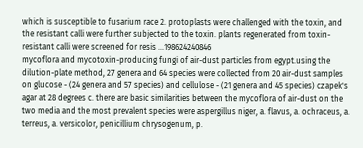which is susceptible to fusarium race 2. protoplasts were challenged with the toxin, and the resistant calli were further subjected to the toxin. plants regenerated from toxin-resistant calli were screened for resis ...198624240846
mycoflora and mycotoxin-producing fungi of air-dust particles from egypt.using the dilution-plate method, 27 genera and 64 species were collected from 20 air-dust samples on glucose - (24 genera and 57 species) and cellulose - (21 genera and 45 species) czapek's agar at 28 degrees c. there are basic similarities between the mycoflora of air-dust on the two media and the most prevalent species were aspergillus niger, a. flavus, a. ochraceus, a. terreus, a. versicolor, penicillium chrysogenum, p.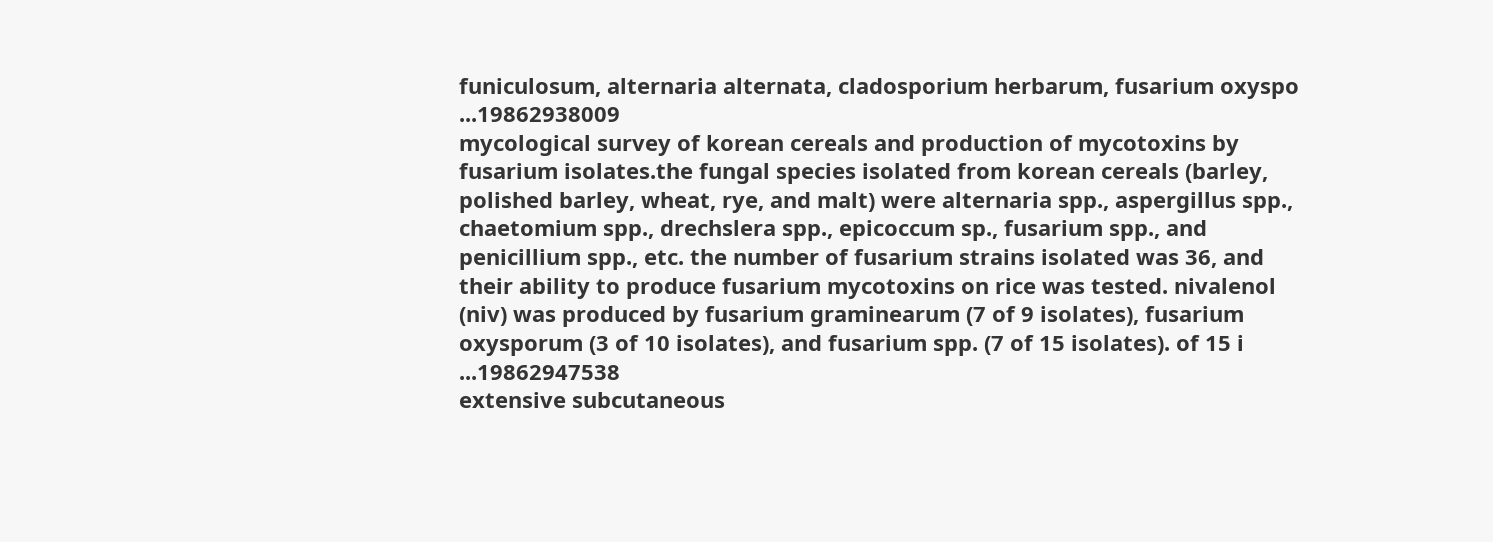funiculosum, alternaria alternata, cladosporium herbarum, fusarium oxyspo ...19862938009
mycological survey of korean cereals and production of mycotoxins by fusarium isolates.the fungal species isolated from korean cereals (barley, polished barley, wheat, rye, and malt) were alternaria spp., aspergillus spp., chaetomium spp., drechslera spp., epicoccum sp., fusarium spp., and penicillium spp., etc. the number of fusarium strains isolated was 36, and their ability to produce fusarium mycotoxins on rice was tested. nivalenol (niv) was produced by fusarium graminearum (7 of 9 isolates), fusarium oxysporum (3 of 10 isolates), and fusarium spp. (7 of 15 isolates). of 15 i ...19862947538
extensive subcutaneous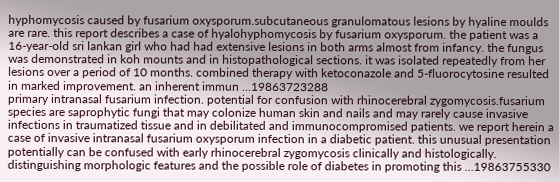hyphomycosis caused by fusarium oxysporum.subcutaneous granulomatous lesions by hyaline moulds are rare. this report describes a case of hyalohyphomycosis by fusarium oxysporum. the patient was a 16-year-old sri lankan girl who had had extensive lesions in both arms almost from infancy. the fungus was demonstrated in koh mounts and in histopathological sections. it was isolated repeatedly from her lesions over a period of 10 months. combined therapy with ketoconazole and 5-fluorocytosine resulted in marked improvement. an inherent immun ...19863723288
primary intranasal fusarium infection. potential for confusion with rhinocerebral zygomycosis.fusarium species are saprophytic fungi that may colonize human skin and nails and may rarely cause invasive infections in traumatized tissue and in debilitated and immunocompromised patients. we report herein a case of invasive intranasal fusarium oxysporum infection in a diabetic patient. this unusual presentation potentially can be confused with early rhinocerebral zygomycosis clinically and histologically. distinguishing morphologic features and the possible role of diabetes in promoting this ...19863755330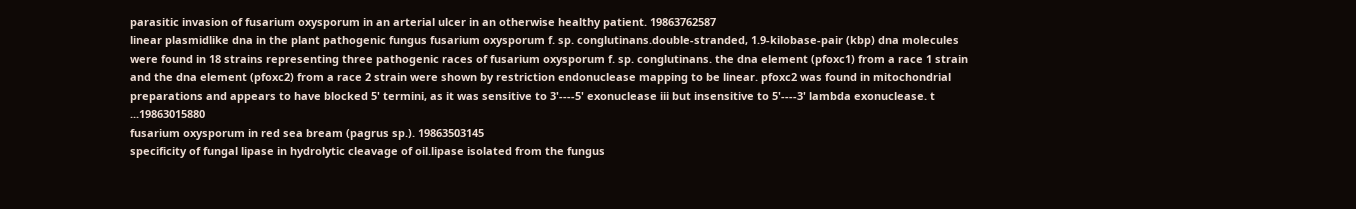parasitic invasion of fusarium oxysporum in an arterial ulcer in an otherwise healthy patient. 19863762587
linear plasmidlike dna in the plant pathogenic fungus fusarium oxysporum f. sp. conglutinans.double-stranded, 1.9-kilobase-pair (kbp) dna molecules were found in 18 strains representing three pathogenic races of fusarium oxysporum f. sp. conglutinans. the dna element (pfoxc1) from a race 1 strain and the dna element (pfoxc2) from a race 2 strain were shown by restriction endonuclease mapping to be linear. pfoxc2 was found in mitochondrial preparations and appears to have blocked 5' termini, as it was sensitive to 3'----5' exonuclease iii but insensitive to 5'----3' lambda exonuclease. t ...19863015880
fusarium oxysporum in red sea bream (pagrus sp.). 19863503145
specificity of fungal lipase in hydrolytic cleavage of oil.lipase isolated from the fungus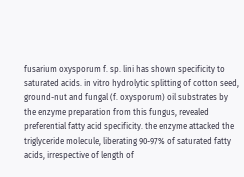fusarium oxysporum f. sp. lini has shown specificity to saturated acids. in vitro hydrolytic splitting of cotton seed, ground-nut and fungal (f. oxysporum) oil substrates by the enzyme preparation from this fungus, revealed preferential fatty acid specificity. the enzyme attacked the triglyceride molecule, liberating 90-97% of saturated fatty acids, irrespective of length of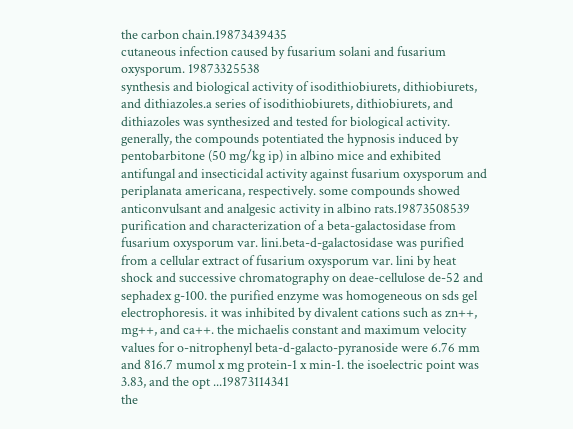the carbon chain.19873439435
cutaneous infection caused by fusarium solani and fusarium oxysporum. 19873325538
synthesis and biological activity of isodithiobiurets, dithiobiurets, and dithiazoles.a series of isodithiobiurets, dithiobiurets, and dithiazoles was synthesized and tested for biological activity. generally, the compounds potentiated the hypnosis induced by pentobarbitone (50 mg/kg ip) in albino mice and exhibited antifungal and insecticidal activity against fusarium oxysporum and periplanata americana, respectively. some compounds showed anticonvulsant and analgesic activity in albino rats.19873508539
purification and characterization of a beta-galactosidase from fusarium oxysporum var. lini.beta-d-galactosidase was purified from a cellular extract of fusarium oxysporum var. lini by heat shock and successive chromatography on deae-cellulose de-52 and sephadex g-100. the purified enzyme was homogeneous on sds gel electrophoresis. it was inhibited by divalent cations such as zn++, mg++, and ca++. the michaelis constant and maximum velocity values for o-nitrophenyl beta-d-galacto-pyranoside were 6.76 mm and 816.7 mumol x mg protein-1 x min-1. the isoelectric point was 3.83, and the opt ...19873114341
the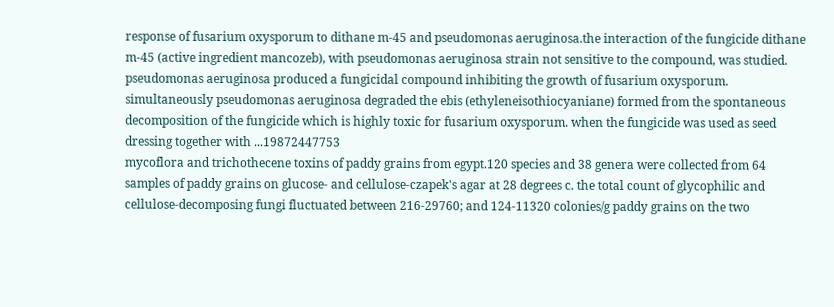response of fusarium oxysporum to dithane m-45 and pseudomonas aeruginosa.the interaction of the fungicide dithane m-45 (active ingredient mancozeb), with pseudomonas aeruginosa strain not sensitive to the compound, was studied. pseudomonas aeruginosa produced a fungicidal compound inhibiting the growth of fusarium oxysporum. simultaneously pseudomonas aeruginosa degraded the ebis (ethyleneisothiocyaniane) formed from the spontaneous decomposition of the fungicide which is highly toxic for fusarium oxysporum. when the fungicide was used as seed dressing together with ...19872447753
mycoflora and trichothecene toxins of paddy grains from egypt.120 species and 38 genera were collected from 64 samples of paddy grains on glucose- and cellulose-czapek's agar at 28 degrees c. the total count of glycophilic and cellulose-decomposing fungi fluctuated between 216-29760; and 124-11320 colonies/g paddy grains on the two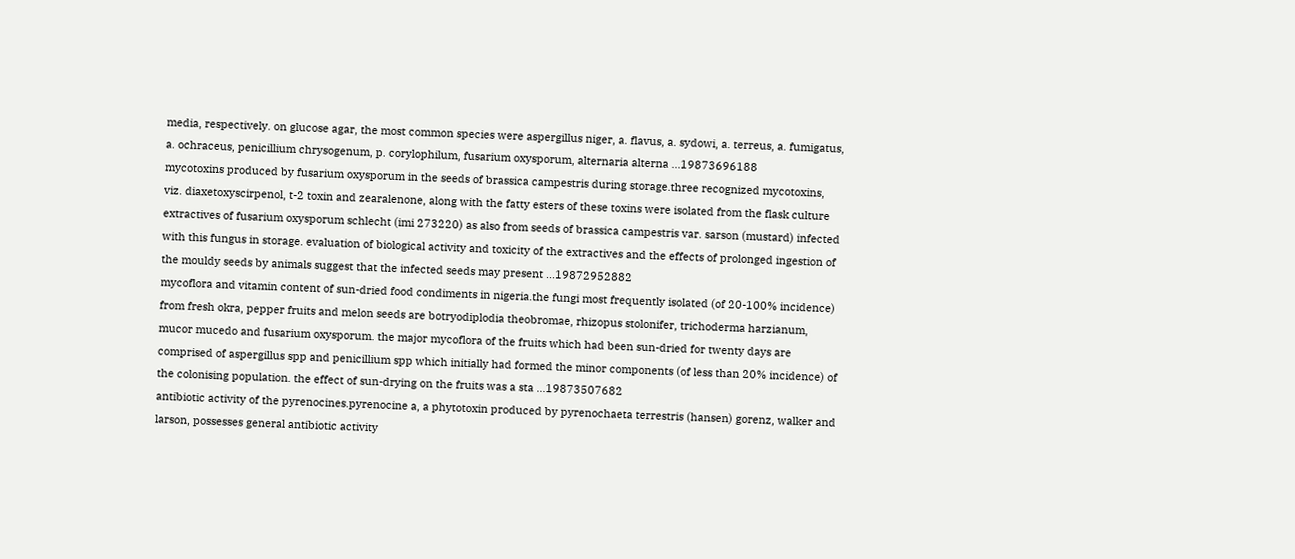media, respectively. on glucose agar, the most common species were aspergillus niger, a. flavus, a. sydowi, a. terreus, a. fumigatus, a. ochraceus, penicillium chrysogenum, p. corylophilum, fusarium oxysporum, alternaria alterna ...19873696188
mycotoxins produced by fusarium oxysporum in the seeds of brassica campestris during storage.three recognized mycotoxins, viz. diaxetoxyscirpenol, t-2 toxin and zearalenone, along with the fatty esters of these toxins were isolated from the flask culture extractives of fusarium oxysporum schlecht (imi 273220) as also from seeds of brassica campestris var. sarson (mustard) infected with this fungus in storage. evaluation of biological activity and toxicity of the extractives and the effects of prolonged ingestion of the mouldy seeds by animals suggest that the infected seeds may present ...19872952882
mycoflora and vitamin content of sun-dried food condiments in nigeria.the fungi most frequently isolated (of 20-100% incidence) from fresh okra, pepper fruits and melon seeds are botryodiplodia theobromae, rhizopus stolonifer, trichoderma harzianum, mucor mucedo and fusarium oxysporum. the major mycoflora of the fruits which had been sun-dried for twenty days are comprised of aspergillus spp and penicillium spp which initially had formed the minor components (of less than 20% incidence) of the colonising population. the effect of sun-drying on the fruits was a sta ...19873507682
antibiotic activity of the pyrenocines.pyrenocine a, a phytotoxin produced by pyrenochaeta terrestris (hansen) gorenz, walker and larson, possesses general antibiotic activity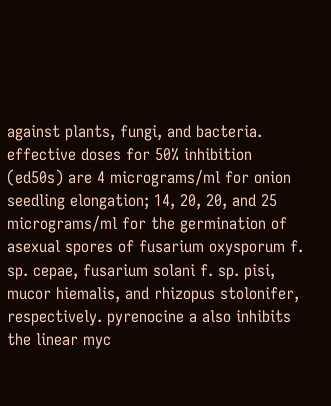against plants, fungi, and bacteria. effective doses for 50% inhibition (ed50s) are 4 micrograms/ml for onion seedling elongation; 14, 20, 20, and 25 micrograms/ml for the germination of asexual spores of fusarium oxysporum f. sp. cepae, fusarium solani f. sp. pisi, mucor hiemalis, and rhizopus stolonifer, respectively. pyrenocine a also inhibits the linear myc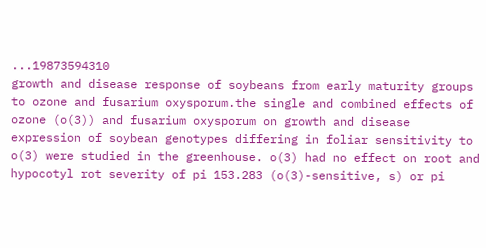...19873594310
growth and disease response of soybeans from early maturity groups to ozone and fusarium oxysporum.the single and combined effects of ozone (o(3)) and fusarium oxysporum on growth and disease expression of soybean genotypes differing in foliar sensitivity to o(3) were studied in the greenhouse. o(3) had no effect on root and hypocotyl rot severity of pi 153.283 (o(3)-sensitive, s) or pi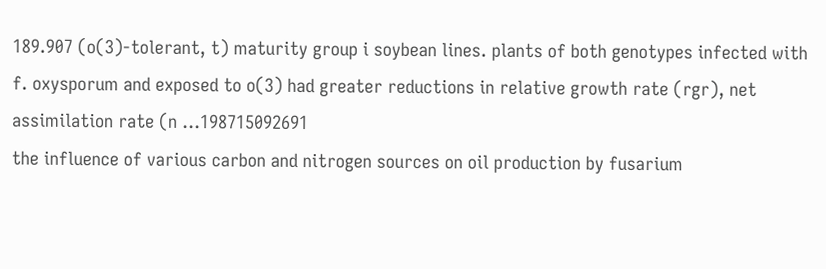189.907 (o(3)-tolerant, t) maturity group i soybean lines. plants of both genotypes infected with f. oxysporum and exposed to o(3) had greater reductions in relative growth rate (rgr), net assimilation rate (n ...198715092691
the influence of various carbon and nitrogen sources on oil production by fusarium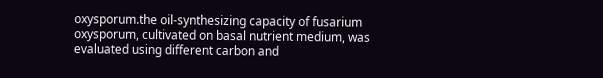oxysporum.the oil-synthesizing capacity of fusarium oxysporum, cultivated on basal nutrient medium, was evaluated using different carbon and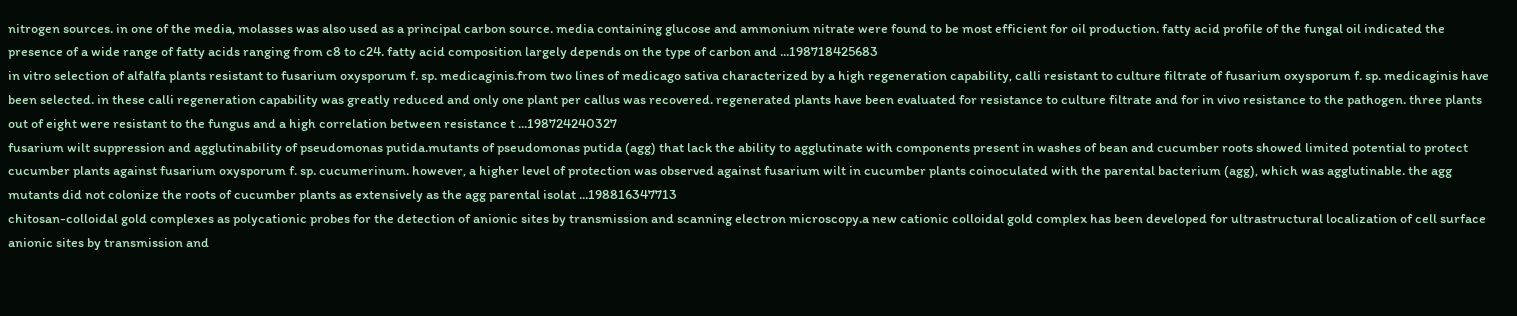nitrogen sources. in one of the media, molasses was also used as a principal carbon source. media containing glucose and ammonium nitrate were found to be most efficient for oil production. fatty acid profile of the fungal oil indicated the presence of a wide range of fatty acids ranging from c8 to c24. fatty acid composition largely depends on the type of carbon and ...198718425683
in vitro selection of alfalfa plants resistant to fusarium oxysporum f. sp. medicaginis.from two lines of medicago sativa characterized by a high regeneration capability, calli resistant to culture filtrate of fusarium oxysporum f. sp. medicaginis have been selected. in these calli regeneration capability was greatly reduced and only one plant per callus was recovered. regenerated plants have been evaluated for resistance to culture filtrate and for in vivo resistance to the pathogen. three plants out of eight were resistant to the fungus and a high correlation between resistance t ...198724240327
fusarium wilt suppression and agglutinability of pseudomonas putida.mutants of pseudomonas putida (agg) that lack the ability to agglutinate with components present in washes of bean and cucumber roots showed limited potential to protect cucumber plants against fusarium oxysporum f. sp. cucumerinum. however, a higher level of protection was observed against fusarium wilt in cucumber plants coinoculated with the parental bacterium (agg), which was agglutinable. the agg mutants did not colonize the roots of cucumber plants as extensively as the agg parental isolat ...198816347713
chitosan-colloidal gold complexes as polycationic probes for the detection of anionic sites by transmission and scanning electron microscopy.a new cationic colloidal gold complex has been developed for ultrastructural localization of cell surface anionic sites by transmission and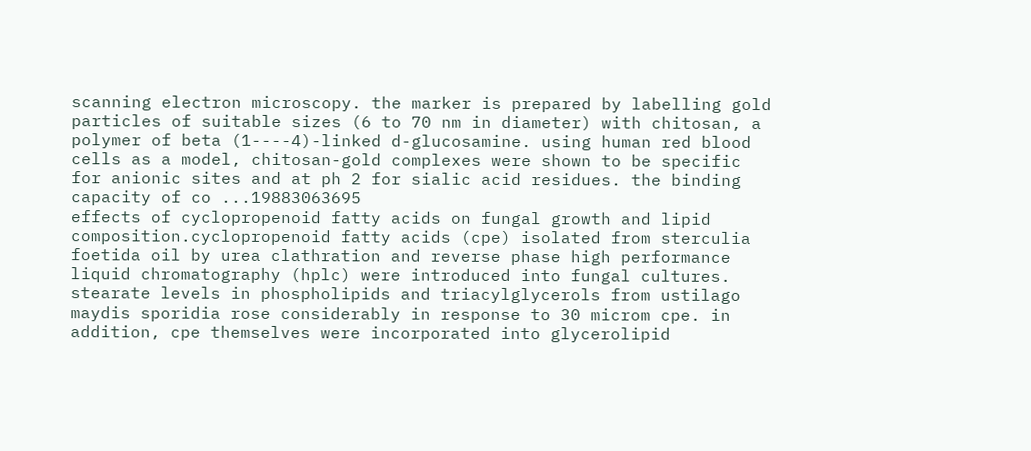scanning electron microscopy. the marker is prepared by labelling gold particles of suitable sizes (6 to 70 nm in diameter) with chitosan, a polymer of beta (1----4)-linked d-glucosamine. using human red blood cells as a model, chitosan-gold complexes were shown to be specific for anionic sites and at ph 2 for sialic acid residues. the binding capacity of co ...19883063695
effects of cyclopropenoid fatty acids on fungal growth and lipid composition.cyclopropenoid fatty acids (cpe) isolated from sterculia foetida oil by urea clathration and reverse phase high performance liquid chromatography (hplc) were introduced into fungal cultures. stearate levels in phospholipids and triacylglycerols from ustilago maydis sporidia rose considerably in response to 30 microm cpe. in addition, cpe themselves were incorporated into glycerolipid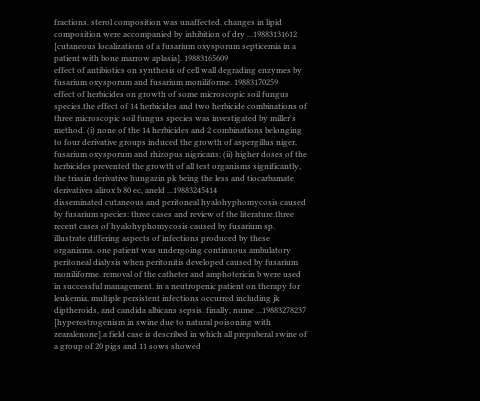fractions. sterol composition was unaffected. changes in lipid composition were accompanied by inhibition of dry ...19883131612
[cutaneous localizations of a fusarium oxysporum septicemia in a patient with bone marrow aplasia]. 19883165609
effect of antibiotics on synthesis of cell wall degrading enzymes by fusarium oxysporum and fusarium moniliforme. 19883170259
effect of herbicides on growth of some microscopic soil fungus species.the effect of 14 herbicides and two herbicide combinations of three microscopic soil fungus species was investigated by miller's method. (i) none of the 14 herbicides and 2 combinations belonging to four derivative groups induced the growth of aspergillus niger, fusarium oxysporum and rhizopus nigricans; (ii) higher doses of the herbicides prevented the growth of all test organisms significantly, the triasin derivative hungazin pk being the less and tiocarbamate derivatives alirox b 80 ec, aneld ...19883245414
disseminated cutaneous and peritoneal hyalohyphomycosis caused by fusarium species: three cases and review of the literature.three recent cases of hyalohyphomycosis caused by fusarium sp. illustrate differing aspects of infections produced by these organisms. one patient was undergoing continuous ambulatory peritoneal dialysis when peritonitis developed caused by fusarium moniliforme. removal of the catheter and amphotericin b were used in successful management. in a neutropenic patient on therapy for leukemia, multiple persistent infections occurred including jk diptheroids, and candida albicans sepsis. finally, nume ...19883278237
[hyperestrogenism in swine due to natural poisoning with zearalenone].a field case is described in which all prepuberal swine of a group of 20 pigs and 11 sows showed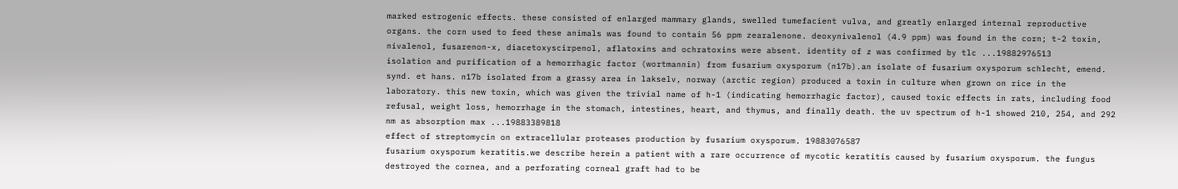marked estrogenic effects. these consisted of enlarged mammary glands, swelled tumefacient vulva, and greatly enlarged internal reproductive organs. the corn used to feed these animals was found to contain 56 ppm zearalenone. deoxynivalenol (4.9 ppm) was found in the corn; t-2 toxin, nivalenol, fusarenon-x, diacetoxyscirpenol, aflatoxins and ochratoxins were absent. identity of z was confirmed by tlc ...19882976513
isolation and purification of a hemorrhagic factor (wortmannin) from fusarium oxysporum (n17b).an isolate of fusarium oxysporum schlecht, emend. synd. et hans. n17b isolated from a grassy area in lakselv, norway (arctic region) produced a toxin in culture when grown on rice in the laboratory. this new toxin, which was given the trivial name of h-1 (indicating hemorrhagic factor), caused toxic effects in rats, including food refusal, weight loss, hemorrhage in the stomach, intestines, heart, and thymus, and finally death. the uv spectrum of h-1 showed 210, 254, and 292 nm as absorption max ...19883389818
effect of streptomycin on extracellular proteases production by fusarium oxysporum. 19883076587
fusarium oxysporum keratitis.we describe herein a patient with a rare occurrence of mycotic keratitis caused by fusarium oxysporum. the fungus destroyed the cornea, and a perforating corneal graft had to be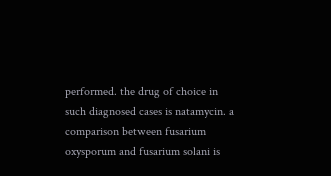performed. the drug of choice in such diagnosed cases is natamycin. a comparison between fusarium oxysporum and fusarium solani is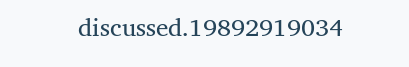discussed.19892919034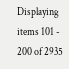Displaying items 101 - 200 of 2935